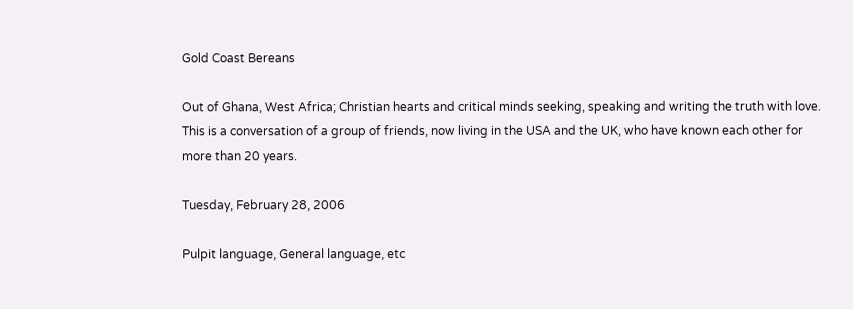Gold Coast Bereans

Out of Ghana, West Africa; Christian hearts and critical minds seeking, speaking and writing the truth with love. This is a conversation of a group of friends, now living in the USA and the UK, who have known each other for more than 20 years.

Tuesday, February 28, 2006

Pulpit language, General language, etc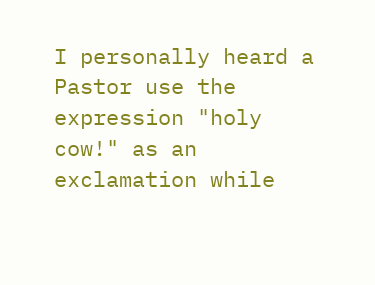I personally heard a Pastor use the expression "holy cow!" as an exclamation while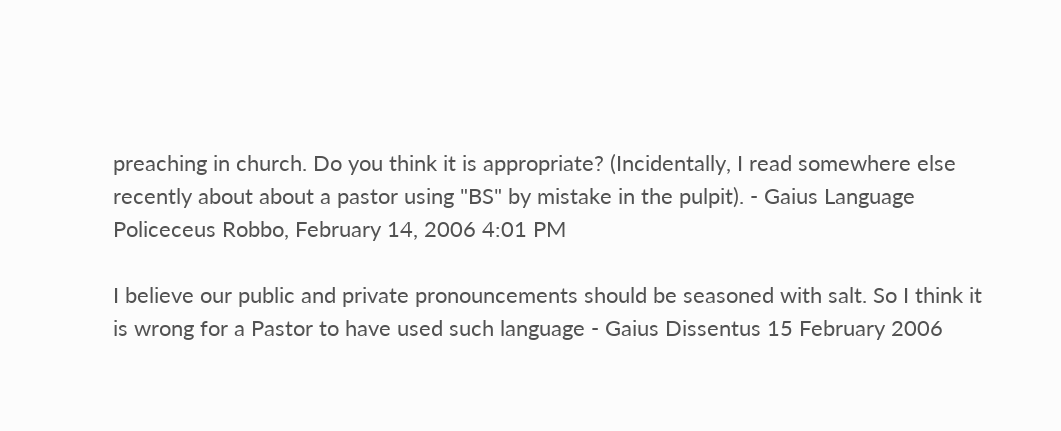preaching in church. Do you think it is appropriate? (Incidentally, I read somewhere else recently about about a pastor using "BS" by mistake in the pulpit). - Gaius Language Policeceus Robbo, February 14, 2006 4:01 PM

I believe our public and private pronouncements should be seasoned with salt. So I think it is wrong for a Pastor to have used such language - Gaius Dissentus 15 February 2006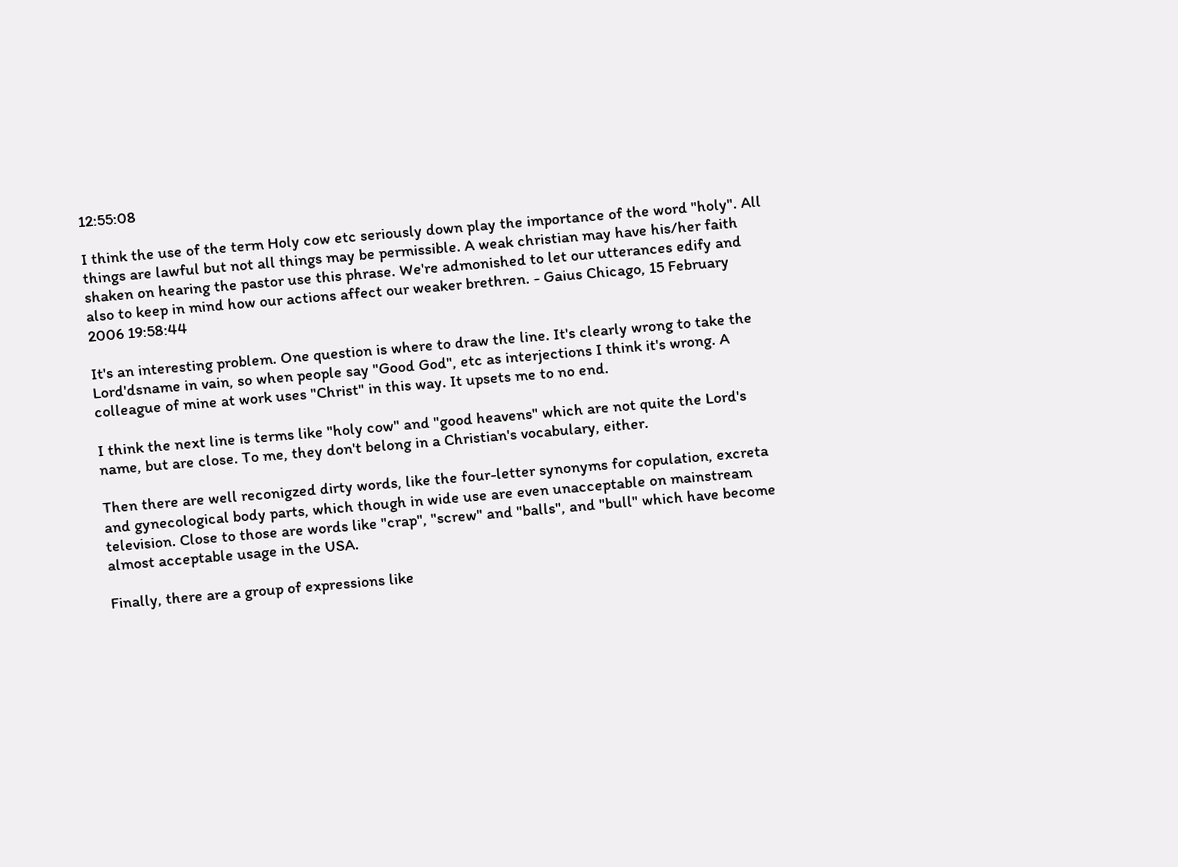12:55:08

I think the use of the term Holy cow etc seriously down play the importance of the word "holy". All things are lawful but not all things may be permissible. A weak christian may have his/her faith shaken on hearing the pastor use this phrase. We're admonished to let our utterances edify and also to keep in mind how our actions affect our weaker brethren. - Gaius Chicago, 15 February 2006 19:58:44

It's an interesting problem. One question is where to draw the line. It's clearly wrong to take the Lord'dsname in vain, so when people say "Good God", etc as interjections I think it's wrong. A colleague of mine at work uses "Christ" in this way. It upsets me to no end.

I think the next line is terms like "holy cow" and "good heavens" which are not quite the Lord's name, but are close. To me, they don't belong in a Christian's vocabulary, either.

Then there are well reconigzed dirty words, like the four-letter synonyms for copulation, excreta and gynecological body parts, which though in wide use are even unacceptable on mainstream television. Close to those are words like "crap", "screw" and "balls", and "bull" which have become almost acceptable usage in the USA.

Finally, there are a group of expressions like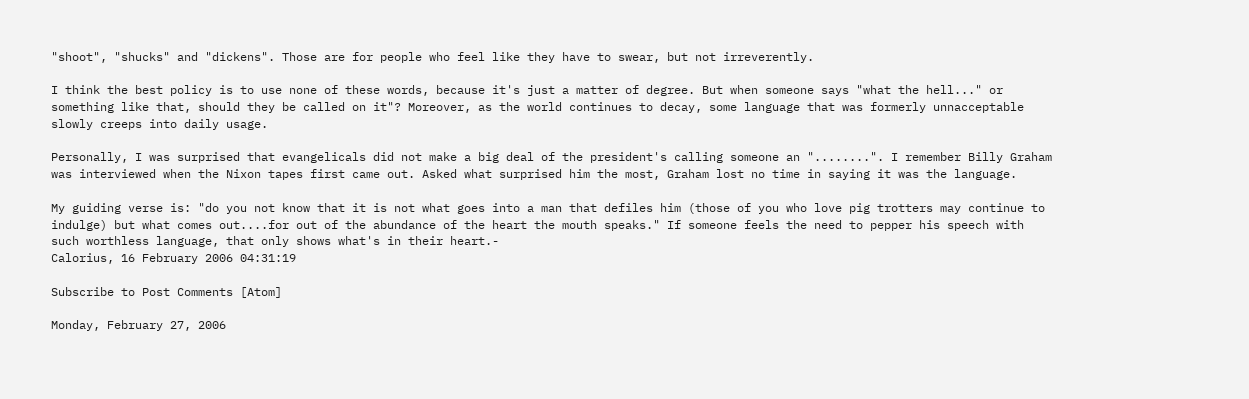"shoot", "shucks" and "dickens". Those are for people who feel like they have to swear, but not irreverently.

I think the best policy is to use none of these words, because it's just a matter of degree. But when someone says "what the hell..." or something like that, should they be called on it"? Moreover, as the world continues to decay, some language that was formerly unnacceptable slowly creeps into daily usage.

Personally, I was surprised that evangelicals did not make a big deal of the president's calling someone an "........". I remember Billy Graham was interviewed when the Nixon tapes first came out. Asked what surprised him the most, Graham lost no time in saying it was the language.

My guiding verse is: "do you not know that it is not what goes into a man that defiles him (those of you who love pig trotters may continue to indulge) but what comes out....for out of the abundance of the heart the mouth speaks." If someone feels the need to pepper his speech with such worthless language, that only shows what's in their heart.-
Calorius, 16 February 2006 04:31:19

Subscribe to Post Comments [Atom]

Monday, February 27, 2006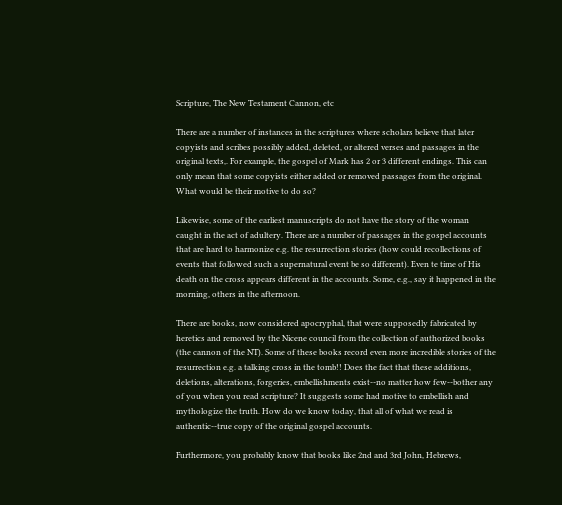Scripture, The New Testament Cannon, etc

There are a number of instances in the scriptures where scholars believe that later copyists and scribes possibly added, deleted, or altered verses and passages in the original texts,. For example, the gospel of Mark has 2 or 3 different endings. This can only mean that some copyists either added or removed passages from the original. What would be their motive to do so?

Likewise, some of the earliest manuscripts do not have the story of the woman caught in the act of adultery. There are a number of passages in the gospel accounts that are hard to harmonize e.g. the resurrection stories (how could recollections of events that followed such a supernatural event be so different). Even te time of His death on the cross appears different in the accounts. Some, e.g., say it happened in the morning, others in the afternoon.

There are books, now considered apocryphal, that were supposedly fabricated by heretics and removed by the Nicene council from the collection of authorized books (the cannon of the NT). Some of these books record even more incredible stories of the resurrection e.g. a talking cross in the tomb!! Does the fact that these additions, deletions, alterations, forgeries, embellishments exist--no matter how few--bother any of you when you read scripture? It suggests some had motive to embellish and mythologize the truth. How do we know today, that all of what we read is authentic--true copy of the original gospel accounts.

Furthermore, you probably know that books like 2nd and 3rd John, Hebrews,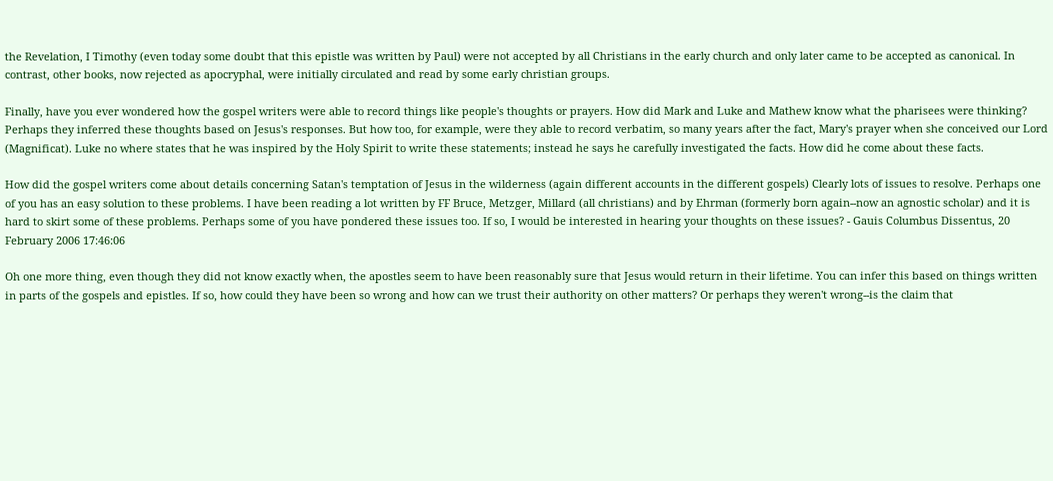the Revelation, I Timothy (even today some doubt that this epistle was written by Paul) were not accepted by all Christians in the early church and only later came to be accepted as canonical. In contrast, other books, now rejected as apocryphal, were initially circulated and read by some early christian groups.

Finally, have you ever wondered how the gospel writers were able to record things like people's thoughts or prayers. How did Mark and Luke and Mathew know what the pharisees were thinking? Perhaps they inferred these thoughts based on Jesus's responses. But how too, for example, were they able to record verbatim, so many years after the fact, Mary's prayer when she conceived our Lord (Magnificat). Luke no where states that he was inspired by the Holy Spirit to write these statements; instead he says he carefully investigated the facts. How did he come about these facts.

How did the gospel writers come about details concerning Satan's temptation of Jesus in the wilderness (again different accounts in the different gospels) Clearly lots of issues to resolve. Perhaps one of you has an easy solution to these problems. I have been reading a lot written by FF Bruce, Metzger, Millard (all christians) and by Ehrman (formerly born again--now an agnostic scholar) and it is hard to skirt some of these problems. Perhaps some of you have pondered these issues too. If so, I would be interested in hearing your thoughts on these issues? - Gauis Columbus Dissentus, 20 February 2006 17:46:06

Oh one more thing, even though they did not know exactly when, the apostles seem to have been reasonably sure that Jesus would return in their lifetime. You can infer this based on things written in parts of the gospels and epistles. If so, how could they have been so wrong and how can we trust their authority on other matters? Or perhaps they weren't wrong--is the claim that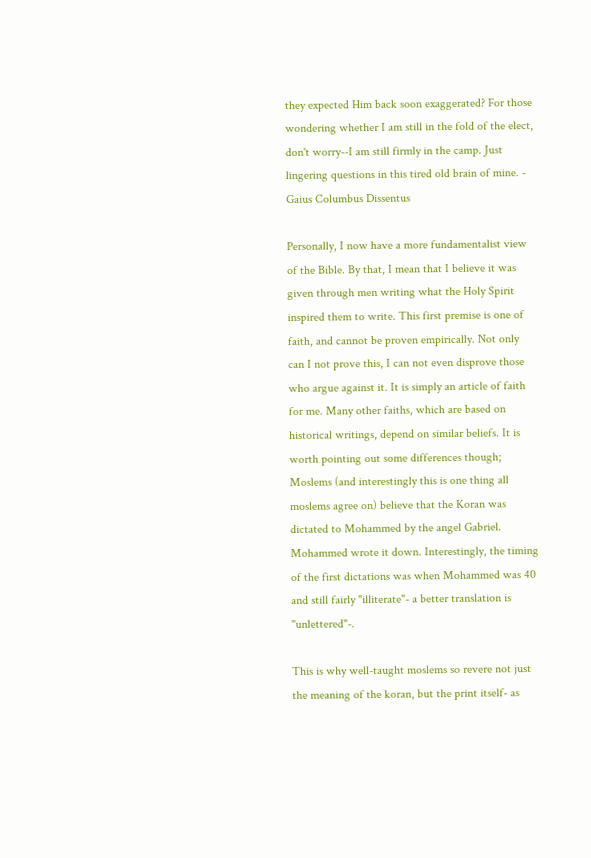they expected Him back soon exaggerated? For those wondering whether I am still in the fold of the elect, don't worry--I am still firmly in the camp. Just lingering questions in this tired old brain of mine. - Gaius Columbus Dissentus

Personally, I now have a more fundamentalist view of the Bible. By that, I mean that I believe it was given through men writing what the Holy Spirit inspired them to write. This first premise is one of faith, and cannot be proven empirically. Not only can I not prove this, I can not even disprove those who argue against it. It is simply an article of faith for me. Many other faiths, which are based on historical writings, depend on similar beliefs. It is worth pointing out some differences though; Moslems (and interestingly this is one thing all moslems agree on) believe that the Koran was dictated to Mohammed by the angel Gabriel. Mohammed wrote it down. Interestingly, the timing of the first dictations was when Mohammed was 40 and still fairly "illiterate"- a better translation is "unlettered"-.

This is why well-taught moslems so revere not just the meaning of the koran, but the print itself- as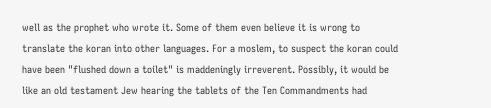well as the prophet who wrote it. Some of them even believe it is wrong to translate the koran into other languages. For a moslem, to suspect the koran could have been "flushed down a toilet" is maddeningly irreverent. Possibly, it would be like an old testament Jew hearing the tablets of the Ten Commandments had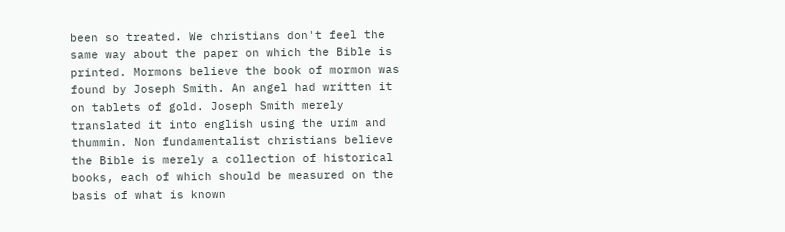been so treated. We christians don't feel the same way about the paper on which the Bible is printed. Mormons believe the book of mormon was found by Joseph Smith. An angel had written it on tablets of gold. Joseph Smith merely translated it into english using the urim and thummin. Non fundamentalist christians believe the Bible is merely a collection of historical books, each of which should be measured on the basis of what is known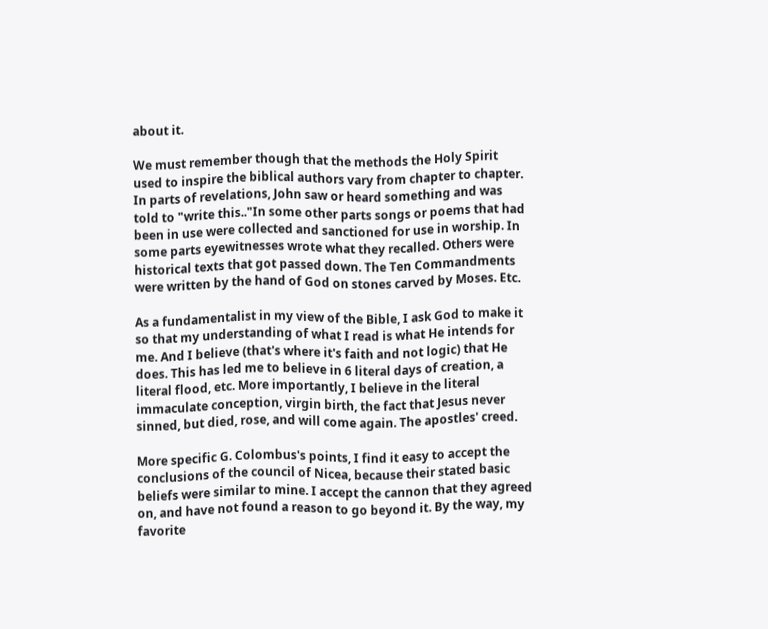about it.

We must remember though that the methods the Holy Spirit used to inspire the biblical authors vary from chapter to chapter. In parts of revelations, John saw or heard something and was told to "write this.."In some other parts songs or poems that had been in use were collected and sanctioned for use in worship. In some parts eyewitnesses wrote what they recalled. Others were historical texts that got passed down. The Ten Commandments were written by the hand of God on stones carved by Moses. Etc.

As a fundamentalist in my view of the Bible, I ask God to make it so that my understanding of what I read is what He intends for me. And I believe (that's where it's faith and not logic) that He does. This has led me to believe in 6 literal days of creation, a literal flood, etc. More importantly, I believe in the literal immaculate conception, virgin birth, the fact that Jesus never sinned, but died, rose, and will come again. The apostles' creed.

More specific G. Colombus's points, I find it easy to accept the conclusions of the council of Nicea, because their stated basic beliefs were similar to mine. I accept the cannon that they agreed on, and have not found a reason to go beyond it. By the way, my favorite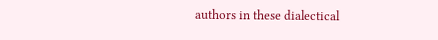authors in these dialectical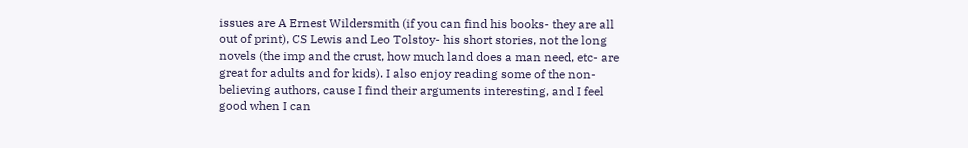issues are A Ernest Wildersmith (if you can find his books- they are all out of print), CS Lewis and Leo Tolstoy- his short stories, not the long novels (the imp and the crust, how much land does a man need, etc- are great for adults and for kids). I also enjoy reading some of the non-believing authors, cause I find their arguments interesting, and I feel good when I can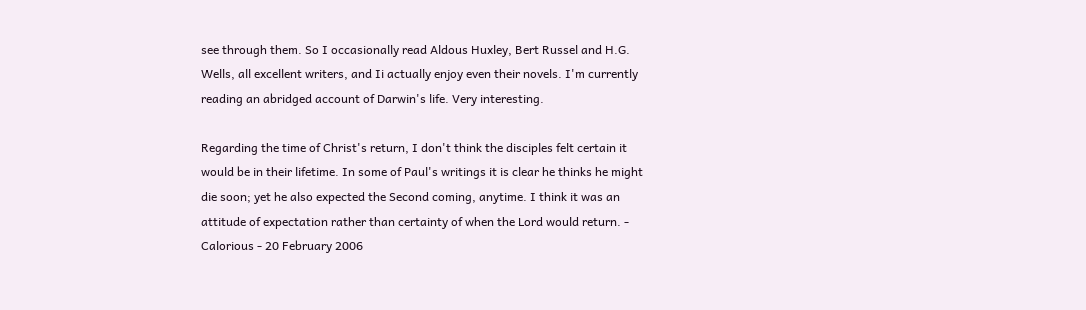see through them. So I occasionally read Aldous Huxley, Bert Russel and H.G. Wells, all excellent writers, and Ii actually enjoy even their novels. I'm currently reading an abridged account of Darwin's life. Very interesting.

Regarding the time of Christ's return, I don't think the disciples felt certain it would be in their lifetime. In some of Paul's writings it is clear he thinks he might die soon; yet he also expected the Second coming, anytime. I think it was an attitude of expectation rather than certainty of when the Lord would return. - Calorious - 20 February 2006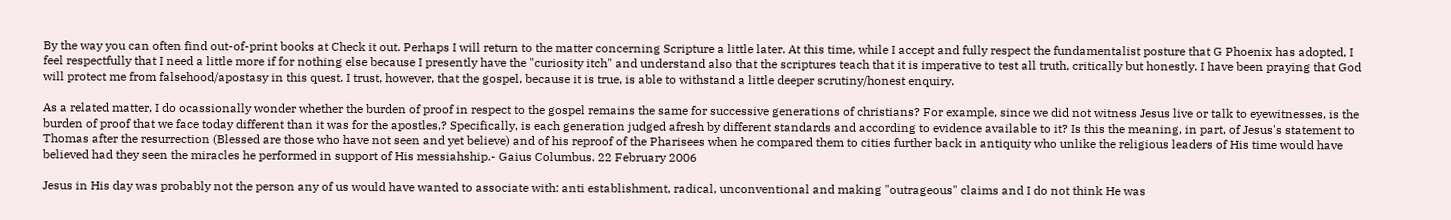By the way you can often find out-of-print books at Check it out. Perhaps I will return to the matter concerning Scripture a little later. At this time, while I accept and fully respect the fundamentalist posture that G Phoenix has adopted, I feel respectfully that I need a little more if for nothing else because I presently have the "curiosity itch" and understand also that the scriptures teach that it is imperative to test all truth, critically but honestly. I have been praying that God will protect me from falsehood/apostasy in this quest. I trust, however, that the gospel, because it is true, is able to withstand a little deeper scrutiny/honest enquiry.

As a related matter, I do ocassionally wonder whether the burden of proof in respect to the gospel remains the same for successive generations of christians? For example, since we did not witness Jesus live or talk to eyewitnesses, is the burden of proof that we face today different than it was for the apostles,? Specifically, is each generation judged afresh by different standards and according to evidence available to it? Is this the meaning, in part, of Jesus's statement to Thomas after the resurrection (Blessed are those who have not seen and yet believe) and of his reproof of the Pharisees when he compared them to cities further back in antiquity who unlike the religious leaders of His time would have believed had they seen the miracles he performed in support of His messiahship.- Gaius Columbus. 22 February 2006

Jesus in His day was probably not the person any of us would have wanted to associate with: anti establishment, radical, unconventional and making "outrageous" claims and I do not think He was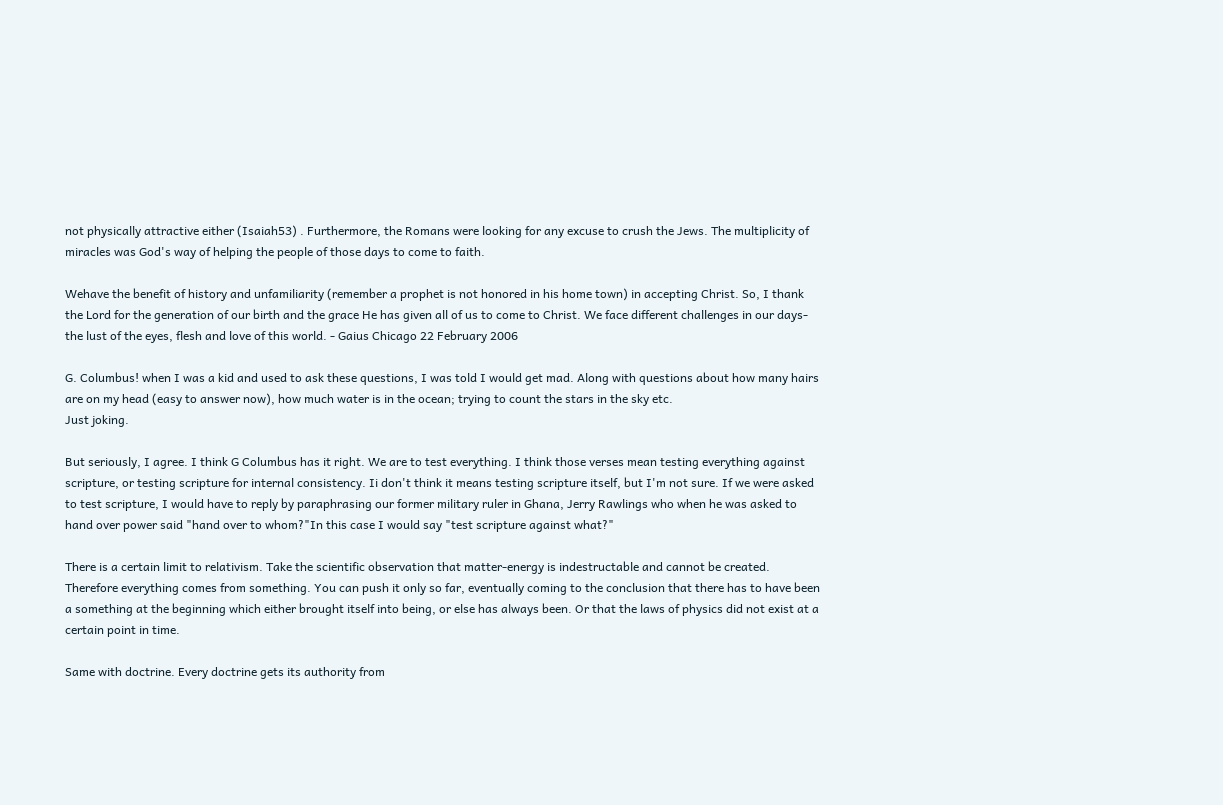not physically attractive either (Isaiah53) . Furthermore, the Romans were looking for any excuse to crush the Jews. The multiplicity of miracles was God's way of helping the people of those days to come to faith.

Wehave the benefit of history and unfamiliarity (remember a prophet is not honored in his home town) in accepting Christ. So, I thank the Lord for the generation of our birth and the grace He has given all of us to come to Christ. We face different challenges in our days- the lust of the eyes, flesh and love of this world. - Gaius Chicago 22 February 2006

G. Columbus! when I was a kid and used to ask these questions, I was told I would get mad. Along with questions about how many hairs are on my head (easy to answer now), how much water is in the ocean; trying to count the stars in the sky etc.
Just joking.

But seriously, I agree. I think G Columbus has it right. We are to test everything. I think those verses mean testing everything against scripture, or testing scripture for internal consistency. Ii don't think it means testing scripture itself, but I'm not sure. If we were asked to test scripture, I would have to reply by paraphrasing our former military ruler in Ghana, Jerry Rawlings who when he was asked to hand over power said "hand over to whom?"In this case I would say "test scripture against what?"

There is a certain limit to relativism. Take the scientific observation that matter-energy is indestructable and cannot be created. Therefore everything comes from something. You can push it only so far, eventually coming to the conclusion that there has to have been a something at the beginning which either brought itself into being, or else has always been. Or that the laws of physics did not exist at a certain point in time.

Same with doctrine. Every doctrine gets its authority from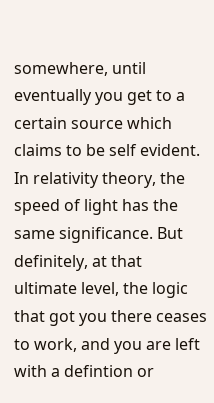somewhere, until eventually you get to a certain source which claims to be self evident. In relativity theory, the speed of light has the same significance. But definitely, at that ultimate level, the logic that got you there ceases to work, and you are left with a defintion or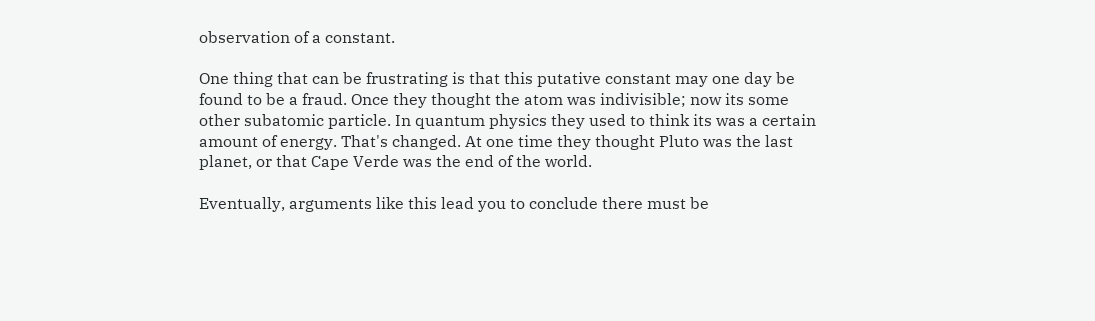observation of a constant.

One thing that can be frustrating is that this putative constant may one day be found to be a fraud. Once they thought the atom was indivisible; now its some other subatomic particle. In quantum physics they used to think its was a certain amount of energy. That's changed. At one time they thought Pluto was the last planet, or that Cape Verde was the end of the world.

Eventually, arguments like this lead you to conclude there must be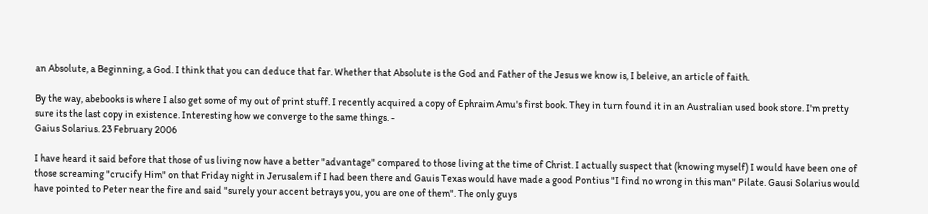an Absolute, a Beginning, a God. I think that you can deduce that far. Whether that Absolute is the God and Father of the Jesus we know is, I beleive, an article of faith.

By the way, abebooks is where I also get some of my out of print stuff. I recently acquired a copy of Ephraim Amu's first book. They in turn found it in an Australian used book store. I'm pretty sure its the last copy in existence. Interesting how we converge to the same things. -
Gaius Solarius. 23 February 2006

I have heard it said before that those of us living now have a better "advantage" compared to those living at the time of Christ. I actually suspect that (knowing myself) I would have been one of those screaming "crucify Him" on that Friday night in Jerusalem if I had been there and Gauis Texas would have made a good Pontius "I find no wrong in this man" Pilate. Gausi Solarius would have pointed to Peter near the fire and said "surely your accent betrays you, you are one of them". The only guys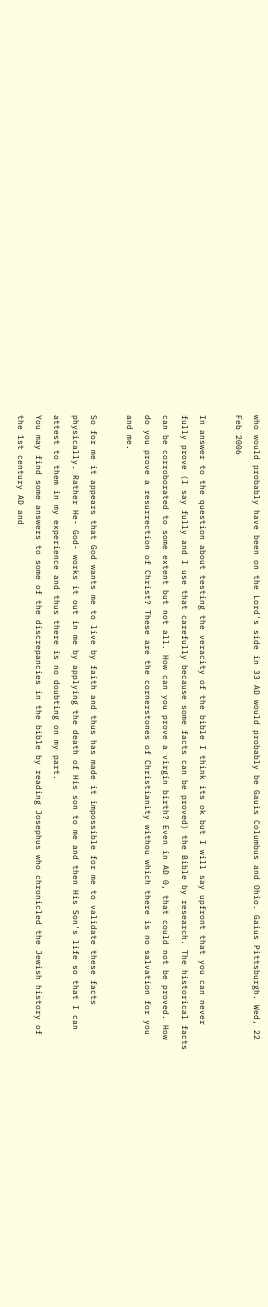who would probably have been on the Lord's side in 33 AD would probably be Gauis Columbus and Ohio. Gaius Pittsburgh. Wed, 22 Feb 2006

In answer to the question about testing the veracity of the bible I think its ok but I will say upfront that you can never fully prove (I say fully and I use that carefully because some facts can be proved) the Bible by research. The historical facts can be corroborated to some extent but not all. How can you prove a virgin birth? Even in AD 0, that could not be proved. How do you prove a resurrection of Christ? These are the cornerstones of Christianity withou which there is no salvation for you and me.

So for me it appears that God wants me to live by faith and thus has made it impossible for me to validate these facts physically. Rather He- God- works it out in me by applying the death of His son to me and then His Son's life so that I can attest to them in my experience and thus there is no doubting on my part.
You may find some answers to some of the discrepancies in the bible by reading Josephus who chronicled the Jewish history of the 1st century AD and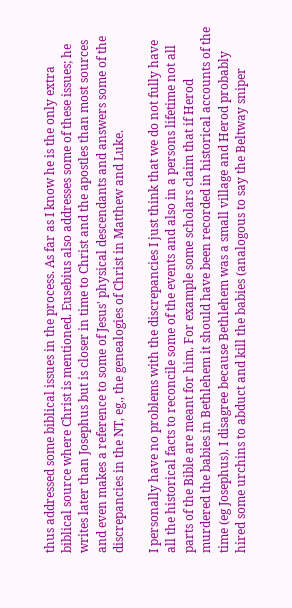thus addressed some biblical issues in the process. As far as I know he is the only extra biblical source where Christ is mentioned. Eusebius also addresses some of these issues; he writes later than Josephus but is closer in time to Christ and the apostles than most sources and even makes a reference to some of Jesus' physical descendants and answers some of the discrepancies in the NT, eg., the genealogies of Christ in Matthew and Luke.

I personally have no problems with the discrepancies I just think that we do not fully have all the historical facts to reconcile some of the events and also in a persons lifetime not all parts of the Bible are meant for him. For example some scholars claim that if Herod murdered the babies in Bethlehem it should have been recorded in historical accounts of the time (eg Josephus). I disagree because Bethlehem was a small village and Herod probably hired some urchins to abduct and kill the babies (analogous to say the Beltway sniper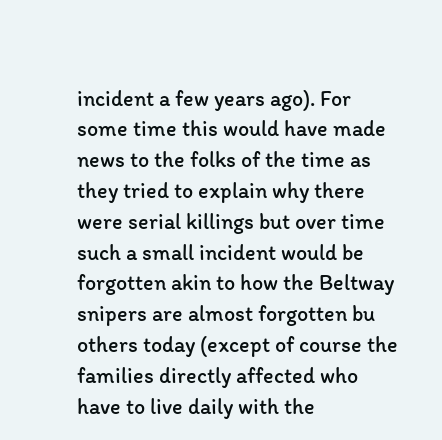incident a few years ago). For some time this would have made news to the folks of the time as they tried to explain why there were serial killings but over time such a small incident would be forgotten akin to how the Beltway snipers are almost forgotten bu others today (except of course the families directly affected who have to live daily with the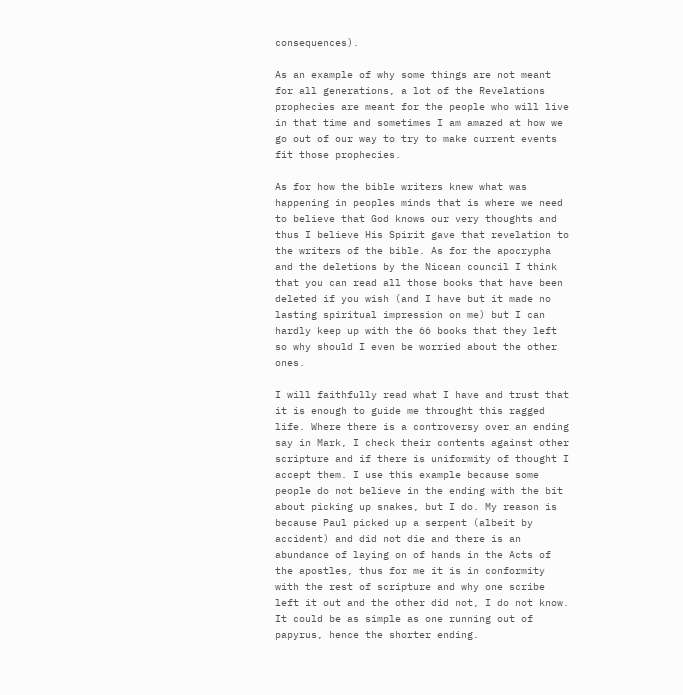consequences).

As an example of why some things are not meant for all generations, a lot of the Revelations prophecies are meant for the people who will live in that time and sometimes I am amazed at how we go out of our way to try to make current events fit those prophecies.

As for how the bible writers knew what was happening in peoples minds that is where we need to believe that God knows our very thoughts and thus I believe His Spirit gave that revelation to the writers of the bible. As for the apocrypha and the deletions by the Nicean council I think that you can read all those books that have been deleted if you wish (and I have but it made no lasting spiritual impression on me) but I can hardly keep up with the 66 books that they left so why should I even be worried about the other ones.

I will faithfully read what I have and trust that it is enough to guide me throught this ragged life. Where there is a controversy over an ending say in Mark, I check their contents against other scripture and if there is uniformity of thought I accept them. I use this example because some people do not believe in the ending with the bit about picking up snakes, but I do. My reason is because Paul picked up a serpent (albeit by accident) and did not die and there is an abundance of laying on of hands in the Acts of the apostles, thus for me it is in conformity with the rest of scripture and why one scribe left it out and the other did not, I do not know. It could be as simple as one running out of papyrus, hence the shorter ending.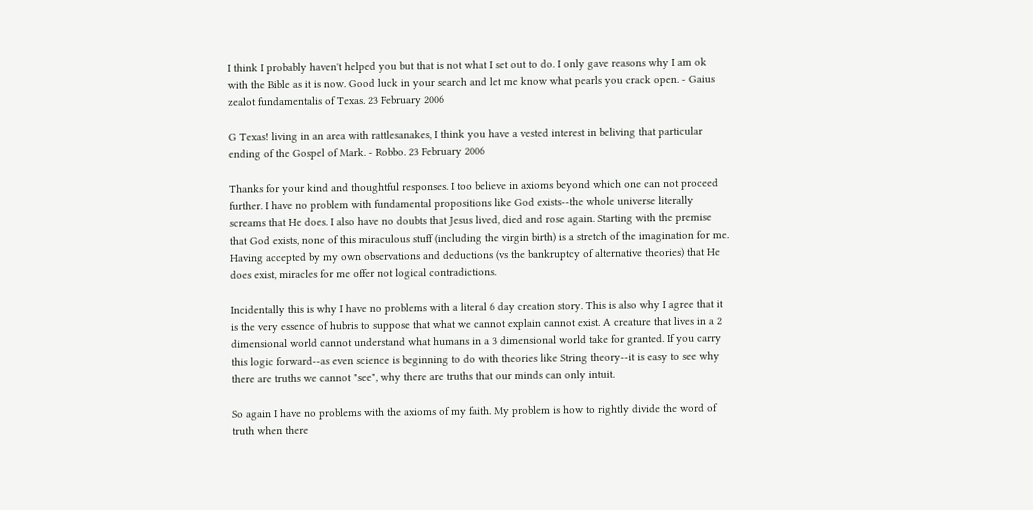I think I probably haven't helped you but that is not what I set out to do. I only gave reasons why I am ok with the Bible as it is now. Good luck in your search and let me know what pearls you crack open. - Gaius zealot fundamentalis of Texas. 23 February 2006

G Texas! living in an area with rattlesanakes, I think you have a vested interest in beliving that particular ending of the Gospel of Mark. - Robbo. 23 February 2006

Thanks for your kind and thoughtful responses. I too believe in axioms beyond which one can not proceed further. I have no problem with fundamental propositions like God exists--the whole universe literally screams that He does. I also have no doubts that Jesus lived, died and rose again. Starting with the premise that God exists, none of this miraculous stuff (including the virgin birth) is a stretch of the imagination for me. Having accepted by my own observations and deductions (vs the bankruptcy of alternative theories) that He does exist, miracles for me offer not logical contradictions.

Incidentally this is why I have no problems with a literal 6 day creation story. This is also why I agree that it is the very essence of hubris to suppose that what we cannot explain cannot exist. A creature that lives in a 2 dimensional world cannot understand what humans in a 3 dimensional world take for granted. If you carry this logic forward--as even science is beginning to do with theories like String theory--it is easy to see why there are truths we cannot "see", why there are truths that our minds can only intuit.

So again I have no problems with the axioms of my faith. My problem is how to rightly divide the word of truth when there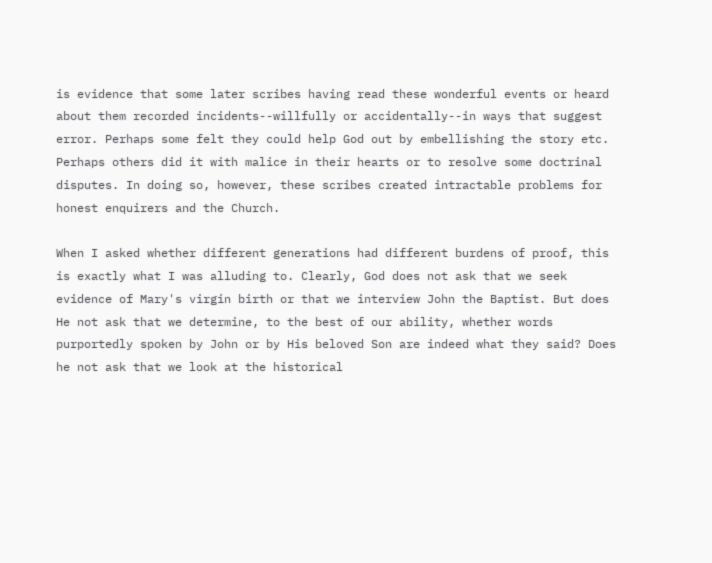is evidence that some later scribes having read these wonderful events or heard about them recorded incidents--willfully or accidentally--in ways that suggest error. Perhaps some felt they could help God out by embellishing the story etc. Perhaps others did it with malice in their hearts or to resolve some doctrinal disputes. In doing so, however, these scribes created intractable problems for honest enquirers and the Church.

When I asked whether different generations had different burdens of proof, this is exactly what I was alluding to. Clearly, God does not ask that we seek evidence of Mary's virgin birth or that we interview John the Baptist. But does He not ask that we determine, to the best of our ability, whether words purportedly spoken by John or by His beloved Son are indeed what they said? Does he not ask that we look at the historical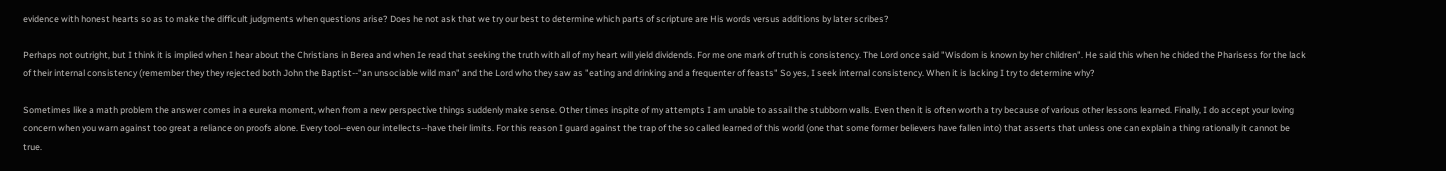evidence with honest hearts so as to make the difficult judgments when questions arise? Does he not ask that we try our best to determine which parts of scripture are His words versus additions by later scribes?

Perhaps not outright, but I think it is implied when I hear about the Christians in Berea and when Ie read that seeking the truth with all of my heart will yield dividends. For me one mark of truth is consistency. The Lord once said "Wisdom is known by her children". He said this when he chided the Pharisess for the lack of their internal consistency (remember they they rejected both John the Baptist--"an unsociable wild man" and the Lord who they saw as "eating and drinking and a frequenter of feasts" So yes, I seek internal consistency. When it is lacking I try to determine why?

Sometimes like a math problem the answer comes in a eureka moment, when from a new perspective things suddenly make sense. Other times inspite of my attempts I am unable to assail the stubborn walls. Even then it is often worth a try because of various other lessons learned. Finally, I do accept your loving concern when you warn against too great a reliance on proofs alone. Every tool--even our intellects--have their limits. For this reason I guard against the trap of the so called learned of this world (one that some former believers have fallen into) that asserts that unless one can explain a thing rationally it cannot be true.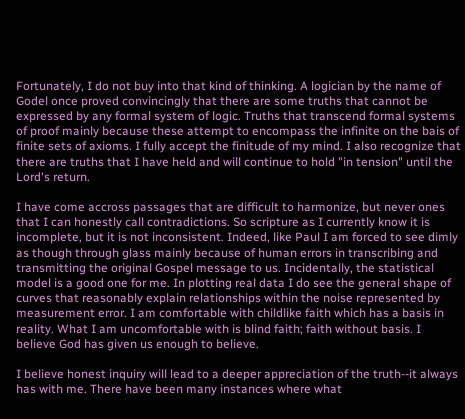Fortunately, I do not buy into that kind of thinking. A logician by the name of Godel once proved convincingly that there are some truths that cannot be expressed by any formal system of logic. Truths that transcend formal systems of proof mainly because these attempt to encompass the infinite on the bais of finite sets of axioms. I fully accept the finitude of my mind. I also recognize that there are truths that I have held and will continue to hold "in tension" until the Lord's return.

I have come accross passages that are difficult to harmonize, but never ones that I can honestly call contradictions. So scripture as I currently know it is incomplete, but it is not inconsistent. Indeed, like Paul I am forced to see dimly as though through glass mainly because of human errors in transcribing and transmitting the original Gospel message to us. Incidentally, the statistical model is a good one for me. In plotting real data I do see the general shape of curves that reasonably explain relationships within the noise represented by measurement error. I am comfortable with childlike faith which has a basis in reality. What I am uncomfortable with is blind faith; faith without basis. I believe God has given us enough to believe.

I believe honest inquiry will lead to a deeper appreciation of the truth--it always has with me. There have been many instances where what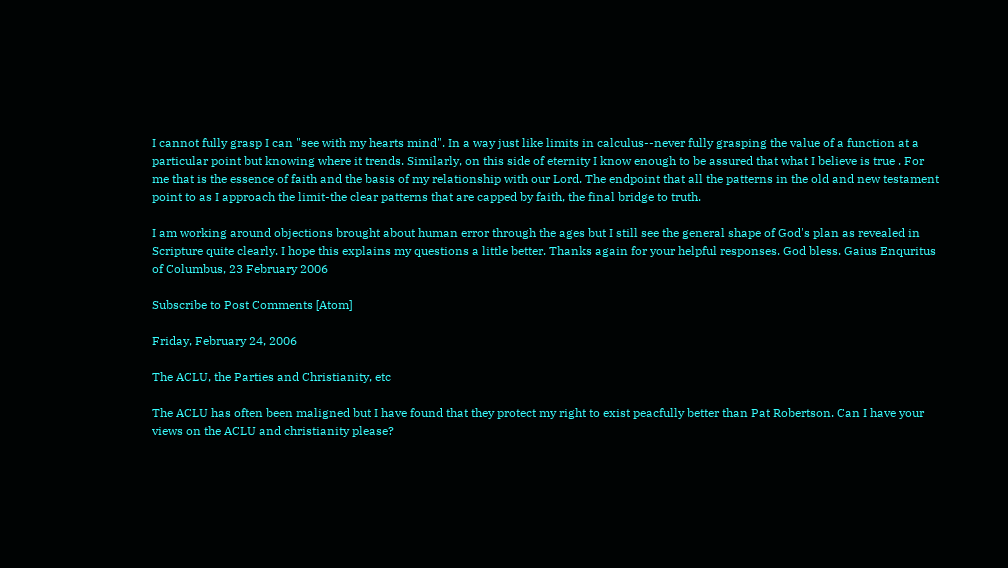I cannot fully grasp I can "see with my hearts mind". In a way just like limits in calculus--never fully grasping the value of a function at a particular point but knowing where it trends. Similarly, on this side of eternity I know enough to be assured that what I believe is true . For me that is the essence of faith and the basis of my relationship with our Lord. The endpoint that all the patterns in the old and new testament point to as I approach the limit-the clear patterns that are capped by faith, the final bridge to truth.

I am working around objections brought about human error through the ages but I still see the general shape of God's plan as revealed in Scripture quite clearly. I hope this explains my questions a little better. Thanks again for your helpful responses. God bless. Gaius Enquritus of Columbus, 23 February 2006

Subscribe to Post Comments [Atom]

Friday, February 24, 2006

The ACLU, the Parties and Christianity, etc

The ACLU has often been maligned but I have found that they protect my right to exist peacfully better than Pat Robertson. Can I have your views on the ACLU and christianity please?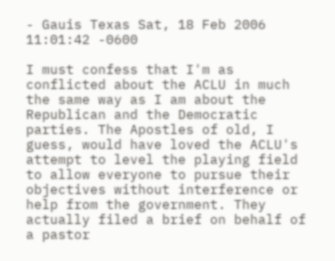- Gauis Texas Sat, 18 Feb 2006 11:01:42 -0600

I must confess that I'm as conflicted about the ACLU in much the same way as I am about the Republican and the Democratic parties. The Apostles of old, I guess, would have loved the ACLU's attempt to level the playing field to allow everyone to pursue their objectives without interference or help from the government. They actually filed a brief on behalf of a pastor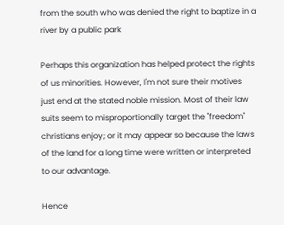from the south who was denied the right to baptize in a river by a public park

Perhaps this organization has helped protect the rights of us minorities. However, I'm not sure their motives just end at the stated noble mission. Most of their law suits seem to misproportionally target the "freedom" christians enjoy; or it may appear so because the laws of the land for a long time were written or interpreted to our advantage.

Hence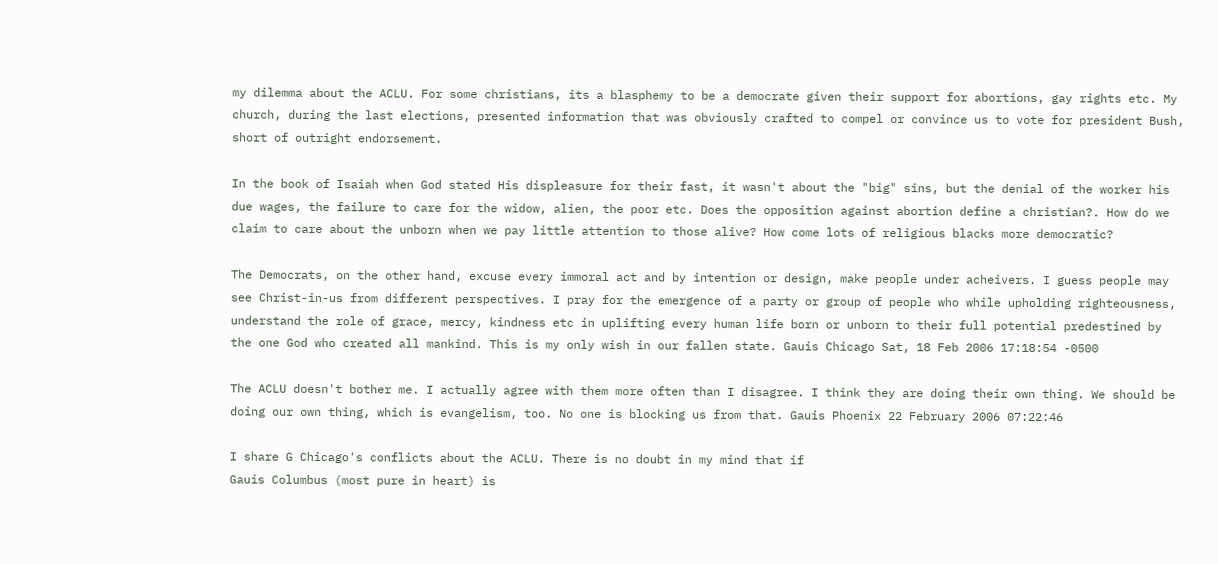my dilemma about the ACLU. For some christians, its a blasphemy to be a democrate given their support for abortions, gay rights etc. My church, during the last elections, presented information that was obviously crafted to compel or convince us to vote for president Bush, short of outright endorsement.

In the book of Isaiah when God stated His displeasure for their fast, it wasn't about the "big" sins, but the denial of the worker his due wages, the failure to care for the widow, alien, the poor etc. Does the opposition against abortion define a christian?. How do we claim to care about the unborn when we pay little attention to those alive? How come lots of religious blacks more democratic?

The Democrats, on the other hand, excuse every immoral act and by intention or design, make people under acheivers. I guess people may see Christ-in-us from different perspectives. I pray for the emergence of a party or group of people who while upholding righteousness, understand the role of grace, mercy, kindness etc in uplifting every human life born or unborn to their full potential predestined by the one God who created all mankind. This is my only wish in our fallen state. Gauis Chicago Sat, 18 Feb 2006 17:18:54 -0500

The ACLU doesn't bother me. I actually agree with them more often than I disagree. I think they are doing their own thing. We should be doing our own thing, which is evangelism, too. No one is blocking us from that. Gauis Phoenix 22 February 2006 07:22:46

I share G Chicago's conflicts about the ACLU. There is no doubt in my mind that if
Gauis Columbus (most pure in heart) is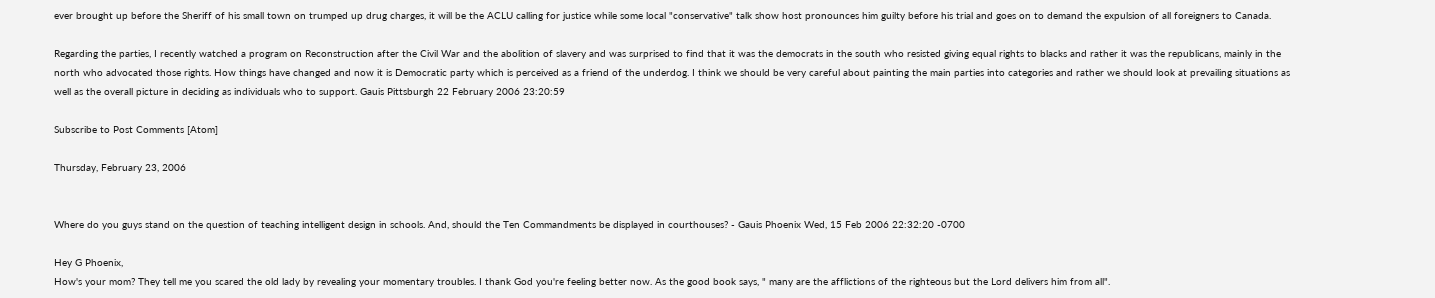ever brought up before the Sheriff of his small town on trumped up drug charges, it will be the ACLU calling for justice while some local "conservative" talk show host pronounces him guilty before his trial and goes on to demand the expulsion of all foreigners to Canada.

Regarding the parties, I recently watched a program on Reconstruction after the Civil War and the abolition of slavery and was surprised to find that it was the democrats in the south who resisted giving equal rights to blacks and rather it was the republicans, mainly in the north who advocated those rights. How things have changed and now it is Democratic party which is perceived as a friend of the underdog. I think we should be very careful about painting the main parties into categories and rather we should look at prevailing situations as well as the overall picture in deciding as individuals who to support. Gauis Pittsburgh 22 February 2006 23:20:59

Subscribe to Post Comments [Atom]

Thursday, February 23, 2006


Where do you guys stand on the question of teaching intelligent design in schools. And, should the Ten Commandments be displayed in courthouses? - Gauis Phoenix Wed, 15 Feb 2006 22:32:20 -0700

Hey G Phoenix,
How's your mom? They tell me you scared the old lady by revealing your momentary troubles. I thank God you're feeling better now. As the good book says, " many are the afflictions of the righteous but the Lord delivers him from all".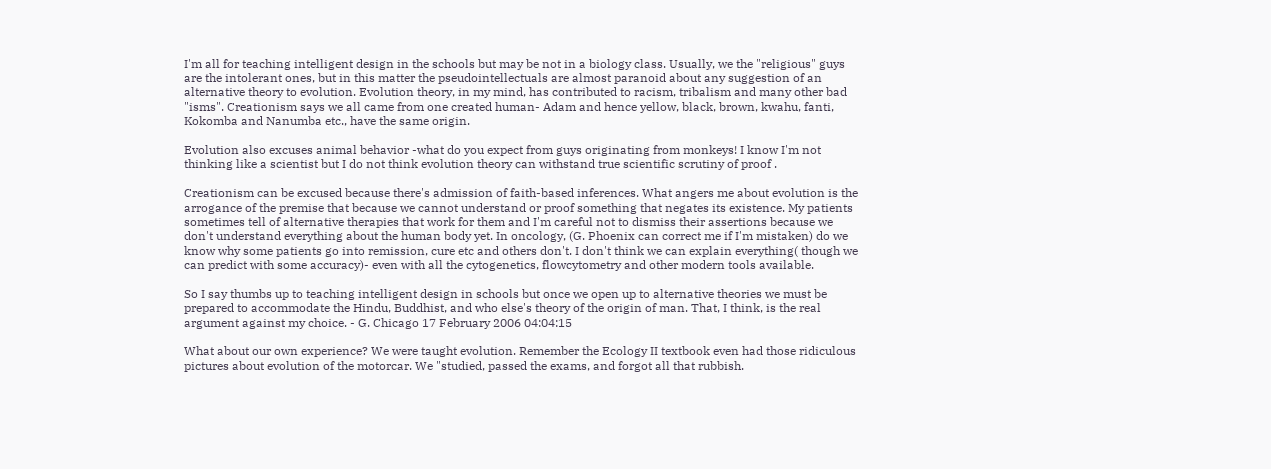I'm all for teaching intelligent design in the schools but may be not in a biology class. Usually, we the "religious" guys are the intolerant ones, but in this matter the pseudointellectuals are almost paranoid about any suggestion of an alternative theory to evolution. Evolution theory, in my mind, has contributed to racism, tribalism and many other bad "isms". Creationism says we all came from one created human- Adam and hence yellow, black, brown, kwahu, fanti, Kokomba and Nanumba etc., have the same origin.

Evolution also excuses animal behavior -what do you expect from guys originating from monkeys! I know I'm not thinking like a scientist but I do not think evolution theory can withstand true scientific scrutiny of proof .

Creationism can be excused because there's admission of faith-based inferences. What angers me about evolution is the arrogance of the premise that because we cannot understand or proof something that negates its existence. My patients sometimes tell of alternative therapies that work for them and I'm careful not to dismiss their assertions because we don't understand everything about the human body yet. In oncology, (G. Phoenix can correct me if I'm mistaken) do we know why some patients go into remission, cure etc and others don't. I don't think we can explain everything( though we can predict with some accuracy)- even with all the cytogenetics, flowcytometry and other modern tools available.

So I say thumbs up to teaching intelligent design in schools but once we open up to alternative theories we must be prepared to accommodate the Hindu, Buddhist, and who else's theory of the origin of man. That, I think, is the real argument against my choice. - G. Chicago 17 February 2006 04:04:15

What about our own experience? We were taught evolution. Remember the Ecology II textbook even had those ridiculous pictures about evolution of the motorcar. We "studied, passed the exams, and forgot all that rubbish.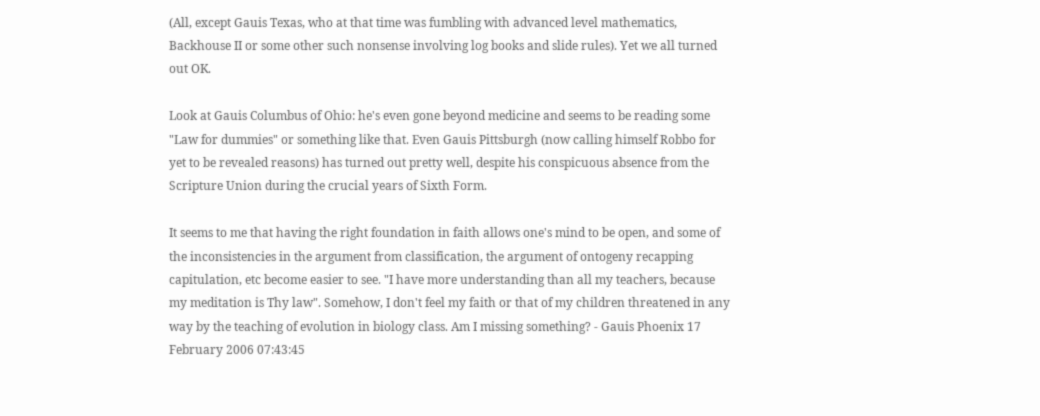(All, except Gauis Texas, who at that time was fumbling with advanced level mathematics, Backhouse II or some other such nonsense involving log books and slide rules). Yet we all turned out OK.

Look at Gauis Columbus of Ohio: he's even gone beyond medicine and seems to be reading some "Law for dummies" or something like that. Even Gauis Pittsburgh (now calling himself Robbo for yet to be revealed reasons) has turned out pretty well, despite his conspicuous absence from the Scripture Union during the crucial years of Sixth Form.

It seems to me that having the right foundation in faith allows one's mind to be open, and some of the inconsistencies in the argument from classification, the argument of ontogeny recapping capitulation, etc become easier to see. "I have more understanding than all my teachers, because my meditation is Thy law". Somehow, I don't feel my faith or that of my children threatened in any way by the teaching of evolution in biology class. Am I missing something? - Gauis Phoenix 17 February 2006 07:43:45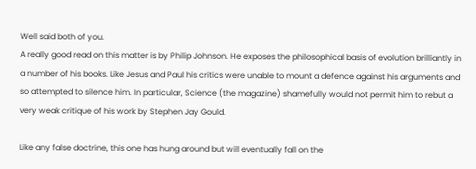Well said both of you.
A really good read on this matter is by Philip Johnson. He exposes the philosophical basis of evolution brilliantly in a number of his books. Like Jesus and Paul his critics were unable to mount a defence against his arguments and so attempted to silence him. In particular, Science (the magazine) shamefully would not permit him to rebut a very weak critique of his work by Stephen Jay Gould.

Like any false doctrine, this one has hung around but will eventually fall on the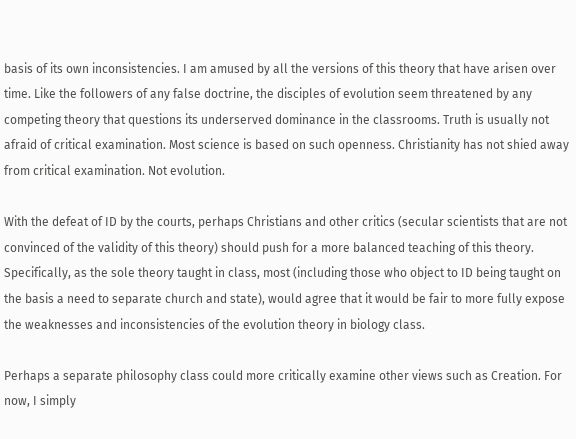basis of its own inconsistencies. I am amused by all the versions of this theory that have arisen over time. Like the followers of any false doctrine, the disciples of evolution seem threatened by any competing theory that questions its underserved dominance in the classrooms. Truth is usually not afraid of critical examination. Most science is based on such openness. Christianity has not shied away from critical examination. Not evolution.

With the defeat of ID by the courts, perhaps Christians and other critics (secular scientists that are not convinced of the validity of this theory) should push for a more balanced teaching of this theory. Specifically, as the sole theory taught in class, most (including those who object to ID being taught on the basis a need to separate church and state), would agree that it would be fair to more fully expose the weaknesses and inconsistencies of the evolution theory in biology class.

Perhaps a separate philosophy class could more critically examine other views such as Creation. For now, I simply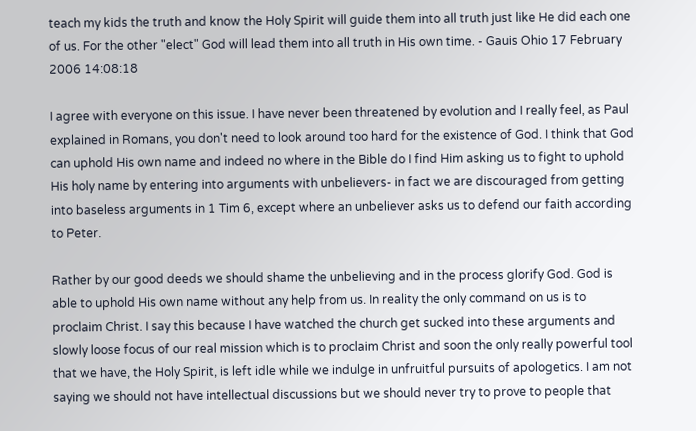teach my kids the truth and know the Holy Spirit will guide them into all truth just like He did each one of us. For the other "elect" God will lead them into all truth in His own time. - Gauis Ohio 17 February 2006 14:08:18

I agree with everyone on this issue. I have never been threatened by evolution and I really feel, as Paul explained in Romans, you don't need to look around too hard for the existence of God. I think that God can uphold His own name and indeed no where in the Bible do I find Him asking us to fight to uphold His holy name by entering into arguments with unbelievers- in fact we are discouraged from getting into baseless arguments in 1 Tim 6, except where an unbeliever asks us to defend our faith according to Peter.

Rather by our good deeds we should shame the unbelieving and in the process glorify God. God is able to uphold His own name without any help from us. In reality the only command on us is to proclaim Christ. I say this because I have watched the church get sucked into these arguments and slowly loose focus of our real mission which is to proclaim Christ and soon the only really powerful tool that we have, the Holy Spirit, is left idle while we indulge in unfruitful pursuits of apologetics. I am not saying we should not have intellectual discussions but we should never try to prove to people that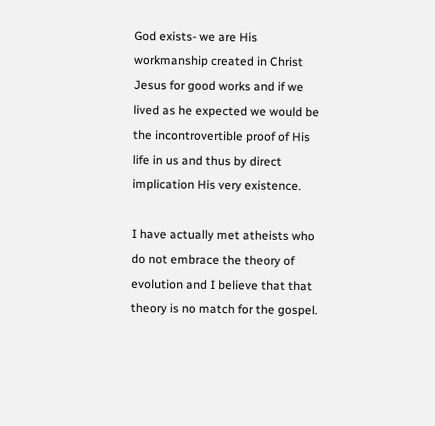God exists- we are His workmanship created in Christ Jesus for good works and if we lived as he expected we would be the incontrovertible proof of His life in us and thus by direct implication His very existence.

I have actually met atheists who do not embrace the theory of evolution and I believe that that theory is no match for the gospel.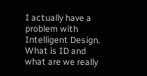I actually have a problem with Intelligent Design. What is ID and what are we really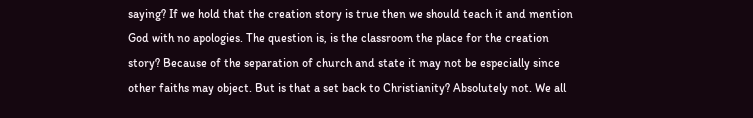saying? If we hold that the creation story is true then we should teach it and mention God with no apologies. The question is, is the classroom the place for the creation story? Because of the separation of church and state it may not be especially since other faiths may object. But is that a set back to Christianity? Absolutely not. We all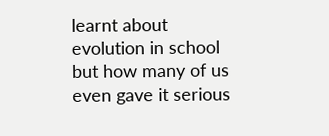learnt about evolution in school but how many of us even gave it serious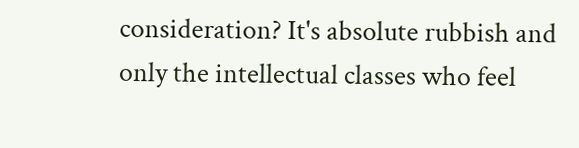consideration? It's absolute rubbish and only the intellectual classes who feel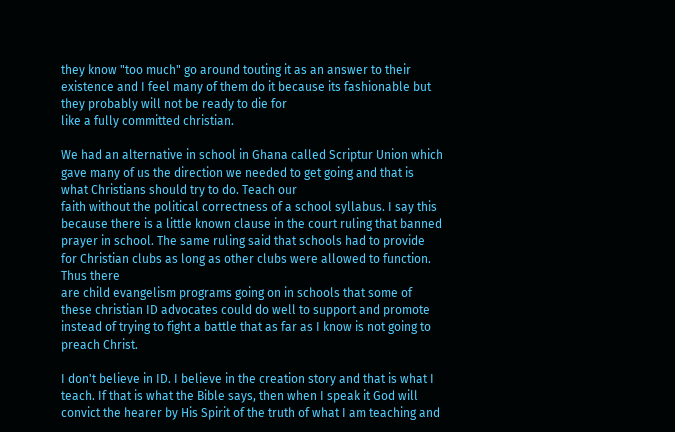they know "too much" go around touting it as an answer to their existence and I feel many of them do it because its fashionable but they probably will not be ready to die for
like a fully committed christian.

We had an alternative in school in Ghana called Scriptur Union which gave many of us the direction we needed to get going and that is what Christians should try to do. Teach our
faith without the political correctness of a school syllabus. I say this because there is a little known clause in the court ruling that banned prayer in school. The same ruling said that schools had to provide for Christian clubs as long as other clubs were allowed to function. Thus there
are child evangelism programs going on in schools that some of these christian ID advocates could do well to support and promote instead of trying to fight a battle that as far as I know is not going to preach Christ.

I don't believe in ID. I believe in the creation story and that is what I teach. If that is what the Bible says, then when I speak it God will convict the hearer by His Spirit of the truth of what I am teaching and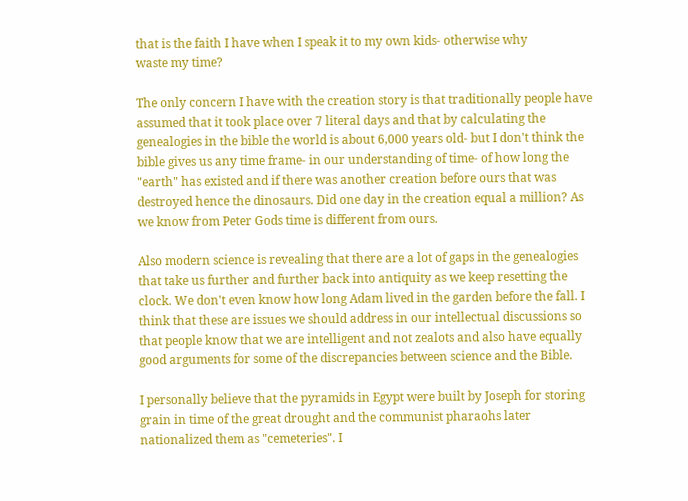that is the faith I have when I speak it to my own kids- otherwise why
waste my time?

The only concern I have with the creation story is that traditionally people have assumed that it took place over 7 literal days and that by calculating the genealogies in the bible the world is about 6,000 years old- but I don't think the bible gives us any time frame- in our understanding of time- of how long the "earth" has existed and if there was another creation before ours that was destroyed hence the dinosaurs. Did one day in the creation equal a million? As we know from Peter Gods time is different from ours.

Also modern science is revealing that there are a lot of gaps in the genealogies that take us further and further back into antiquity as we keep resetting the clock. We don't even know how long Adam lived in the garden before the fall. I think that these are issues we should address in our intellectual discussions so that people know that we are intelligent and not zealots and also have equally good arguments for some of the discrepancies between science and the Bible.

I personally believe that the pyramids in Egypt were built by Joseph for storing grain in time of the great drought and the communist pharaohs later nationalized them as "cemeteries". I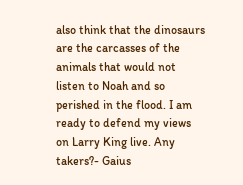also think that the dinosaurs are the carcasses of the animals that would not listen to Noah and so perished in the flood. I am ready to defend my views on Larry King live. Any takers?- Gaius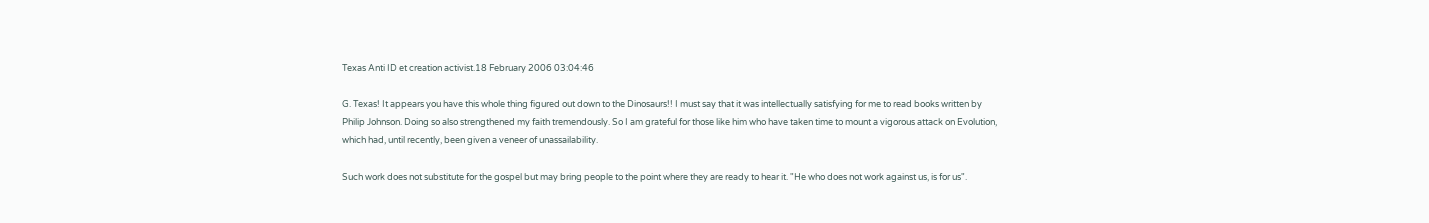Texas Anti ID et creation activist.18 February 2006 03:04:46

G. Texas! It appears you have this whole thing figured out down to the Dinosaurs!! I must say that it was intellectually satisfying for me to read books written by Philip Johnson. Doing so also strengthened my faith tremendously. So I am grateful for those like him who have taken time to mount a vigorous attack on Evolution, which had, until recently, been given a veneer of unassailability.

Such work does not substitute for the gospel but may bring people to the point where they are ready to hear it. "He who does not work against us, is for us".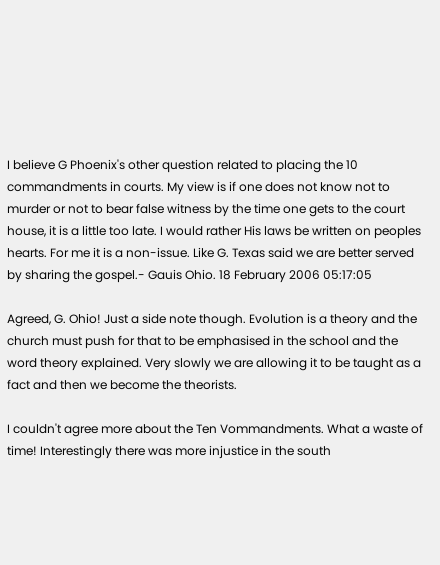I believe G Phoenix's other question related to placing the 10 commandments in courts. My view is if one does not know not to murder or not to bear false witness by the time one gets to the court house, it is a little too late. I would rather His laws be written on peoples hearts. For me it is a non-issue. Like G. Texas said we are better served by sharing the gospel.- Gauis Ohio. 18 February 2006 05:17:05

Agreed, G. Ohio! Just a side note though. Evolution is a theory and the church must push for that to be emphasised in the school and the word theory explained. Very slowly we are allowing it to be taught as a fact and then we become the theorists.

I couldn't agree more about the Ten Vommandments. What a waste of time! Interestingly there was more injustice in the south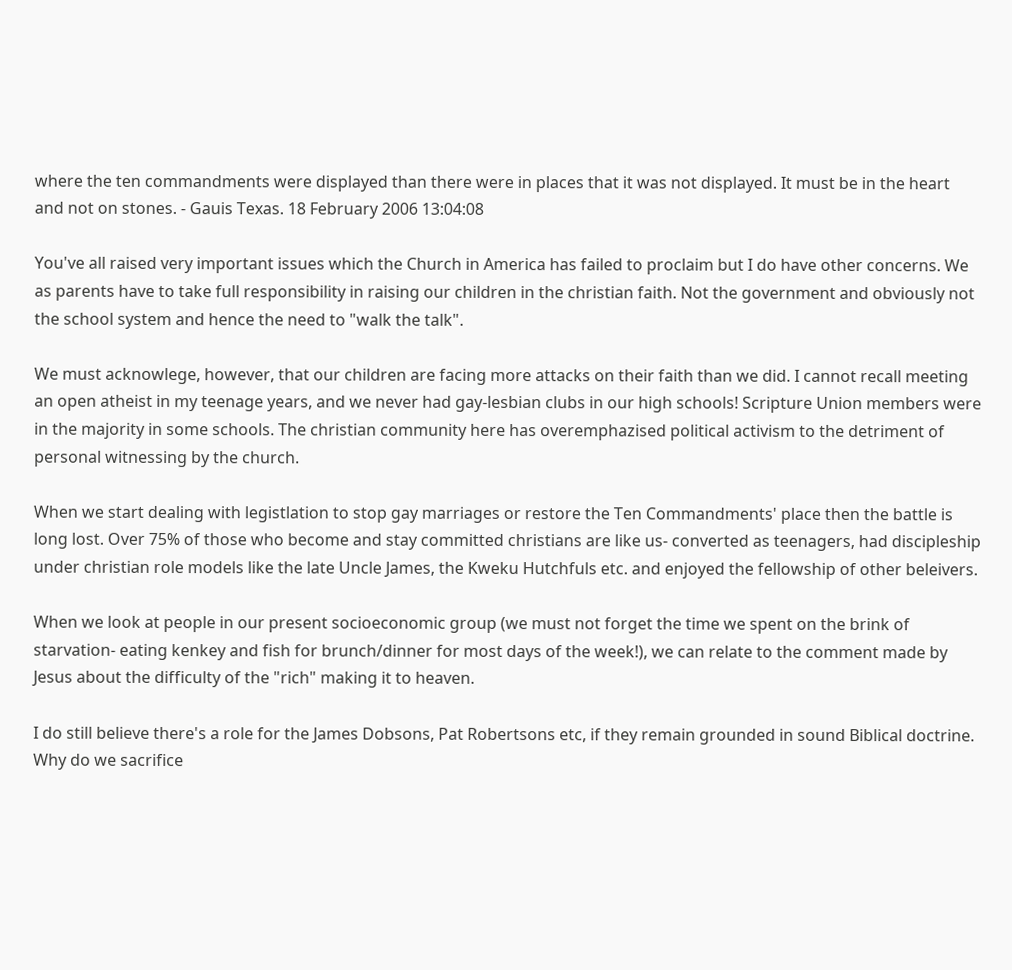where the ten commandments were displayed than there were in places that it was not displayed. It must be in the heart and not on stones. - Gauis Texas. 18 February 2006 13:04:08

You've all raised very important issues which the Church in America has failed to proclaim but I do have other concerns. We as parents have to take full responsibility in raising our children in the christian faith. Not the government and obviously not the school system and hence the need to "walk the talk".

We must acknowlege, however, that our children are facing more attacks on their faith than we did. I cannot recall meeting an open atheist in my teenage years, and we never had gay-lesbian clubs in our high schools! Scripture Union members were in the majority in some schools. The christian community here has overemphazised political activism to the detriment of personal witnessing by the church.

When we start dealing with legistlation to stop gay marriages or restore the Ten Commandments' place then the battle is long lost. Over 75% of those who become and stay committed christians are like us- converted as teenagers, had discipleship under christian role models like the late Uncle James, the Kweku Hutchfuls etc. and enjoyed the fellowship of other beleivers.

When we look at people in our present socioeconomic group (we must not forget the time we spent on the brink of starvation- eating kenkey and fish for brunch/dinner for most days of the week!), we can relate to the comment made by Jesus about the difficulty of the "rich" making it to heaven.

I do still believe there's a role for the James Dobsons, Pat Robertsons etc, if they remain grounded in sound Biblical doctrine. Why do we sacrifice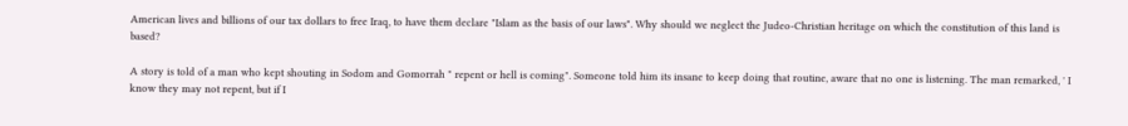American lives and billions of our tax dollars to free Iraq, to have them declare "Islam as the basis of our laws". Why should we neglect the Judeo-Christian heritage on which the constitution of this land is based?

A story is told of a man who kept shouting in Sodom and Gomorrah " repent or hell is coming". Someone told him its insane to keep doing that routine, aware that no one is listening. The man remarked, ' I know they may not repent, but if I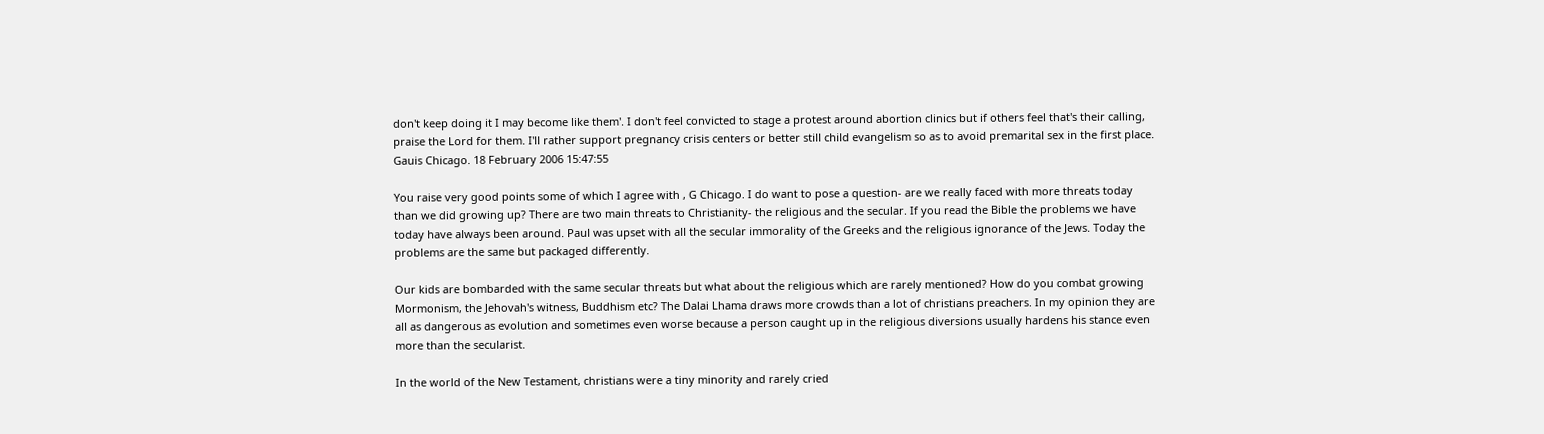don't keep doing it I may become like them'. I don't feel convicted to stage a protest around abortion clinics but if others feel that's their calling, praise the Lord for them. I'll rather support pregnancy crisis centers or better still child evangelism so as to avoid premarital sex in the first place. Gauis Chicago. 18 February 2006 15:47:55

You raise very good points some of which I agree with , G Chicago. I do want to pose a question- are we really faced with more threats today than we did growing up? There are two main threats to Christianity- the religious and the secular. If you read the Bible the problems we have today have always been around. Paul was upset with all the secular immorality of the Greeks and the religious ignorance of the Jews. Today the problems are the same but packaged differently.

Our kids are bombarded with the same secular threats but what about the religious which are rarely mentioned? How do you combat growing Mormonism, the Jehovah's witness, Buddhism etc? The Dalai Lhama draws more crowds than a lot of christians preachers. In my opinion they are all as dangerous as evolution and sometimes even worse because a person caught up in the religious diversions usually hardens his stance even more than the secularist.

In the world of the New Testament, christians were a tiny minority and rarely cried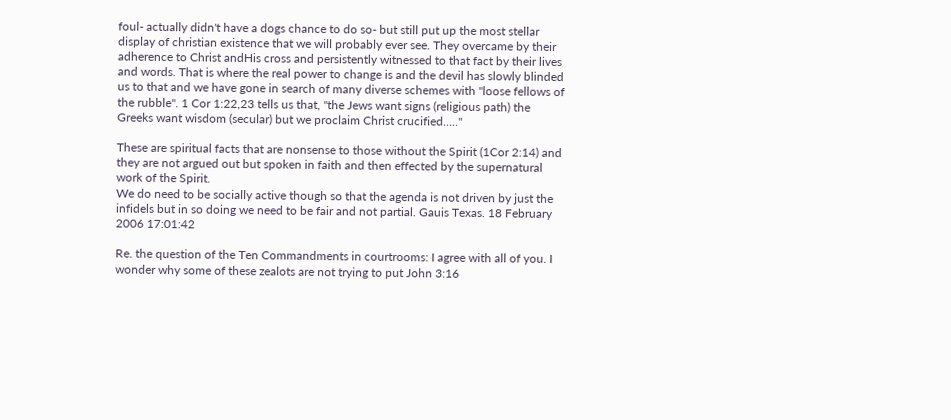foul- actually didn't have a dogs chance to do so- but still put up the most stellar display of christian existence that we will probably ever see. They overcame by their adherence to Christ andHis cross and persistently witnessed to that fact by their lives and words. That is where the real power to change is and the devil has slowly blinded us to that and we have gone in search of many diverse schemes with "loose fellows of the rubble". 1 Cor 1:22,23 tells us that, "the Jews want signs (religious path) the Greeks want wisdom (secular) but we proclaim Christ crucified....."

These are spiritual facts that are nonsense to those without the Spirit (1Cor 2:14) and they are not argued out but spoken in faith and then effected by the supernatural work of the Spirit.
We do need to be socially active though so that the agenda is not driven by just the infidels but in so doing we need to be fair and not partial. Gauis Texas. 18 February 2006 17:01:42

Re. the question of the Ten Commandments in courtrooms: I agree with all of you. I wonder why some of these zealots are not trying to put John 3:16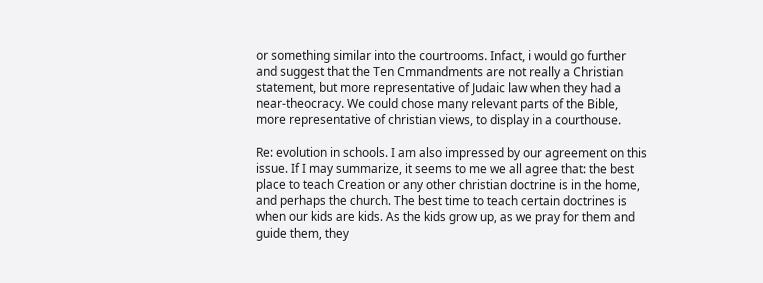or something similar into the courtrooms. Infact, i would go further and suggest that the Ten Cmmandments are not really a Christian statement, but more representative of Judaic law when they had a near-theocracy. We could chose many relevant parts of the Bible, more representative of christian views, to display in a courthouse.

Re: evolution in schools. I am also impressed by our agreement on this issue. If I may summarize, it seems to me we all agree that: the best place to teach Creation or any other christian doctrine is in the home, and perhaps the church. The best time to teach certain doctrines is when our kids are kids. As the kids grow up, as we pray for them and guide them, they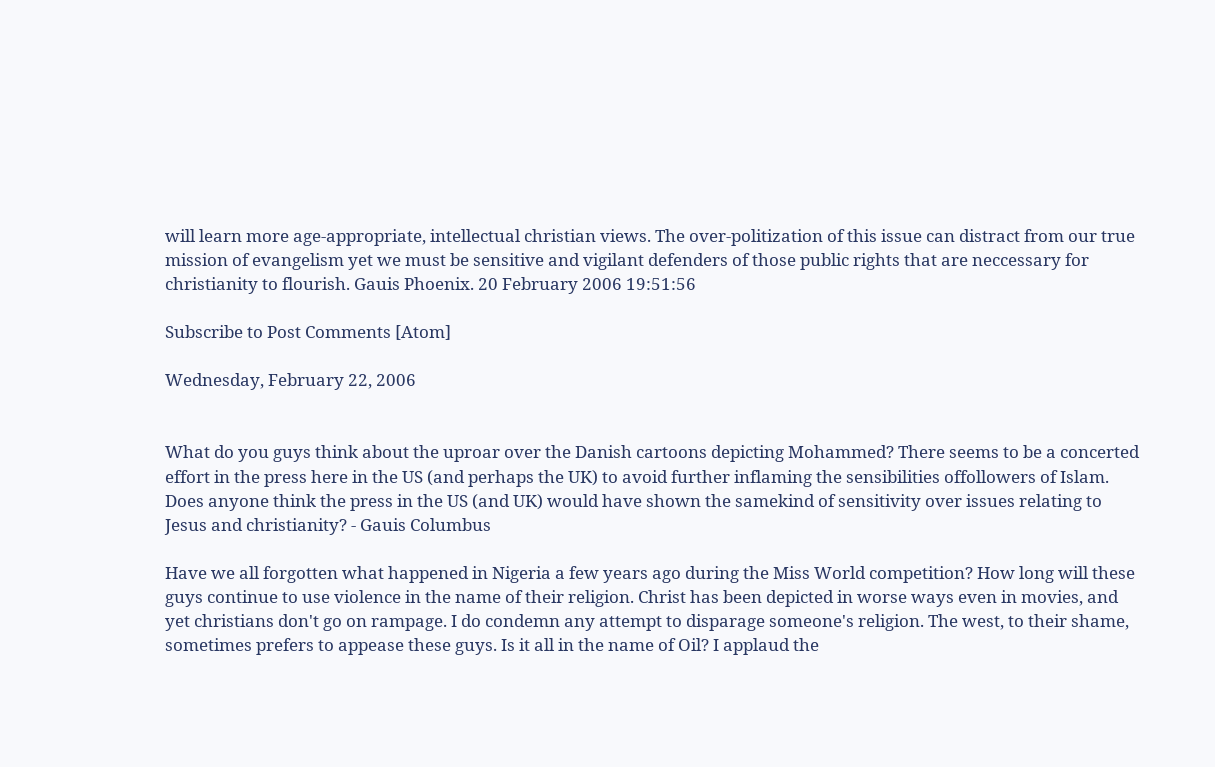will learn more age-appropriate, intellectual christian views. The over-politization of this issue can distract from our true mission of evangelism yet we must be sensitive and vigilant defenders of those public rights that are neccessary for christianity to flourish. Gauis Phoenix. 20 February 2006 19:51:56

Subscribe to Post Comments [Atom]

Wednesday, February 22, 2006


What do you guys think about the uproar over the Danish cartoons depicting Mohammed? There seems to be a concerted effort in the press here in the US (and perhaps the UK) to avoid further inflaming the sensibilities offollowers of Islam. Does anyone think the press in the US (and UK) would have shown the samekind of sensitivity over issues relating to Jesus and christianity? - Gauis Columbus

Have we all forgotten what happened in Nigeria a few years ago during the Miss World competition? How long will these guys continue to use violence in the name of their religion. Christ has been depicted in worse ways even in movies, and yet christians don't go on rampage. I do condemn any attempt to disparage someone's religion. The west, to their shame, sometimes prefers to appease these guys. Is it all in the name of Oil? I applaud the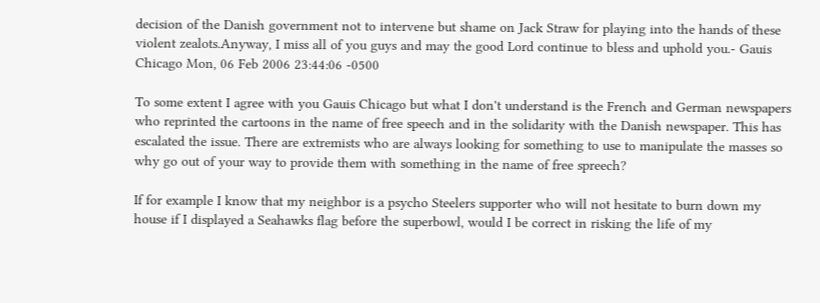decision of the Danish government not to intervene but shame on Jack Straw for playing into the hands of these violent zealots.Anyway, I miss all of you guys and may the good Lord continue to bless and uphold you.- Gauis Chicago Mon, 06 Feb 2006 23:44:06 -0500

To some extent I agree with you Gauis Chicago but what I don't understand is the French and German newspapers who reprinted the cartoons in the name of free speech and in the solidarity with the Danish newspaper. This has escalated the issue. There are extremists who are always looking for something to use to manipulate the masses so why go out of your way to provide them with something in the name of free spreech?

If for example I know that my neighbor is a psycho Steelers supporter who will not hesitate to burn down my house if I displayed a Seahawks flag before the superbowl, would I be correct in risking the life of my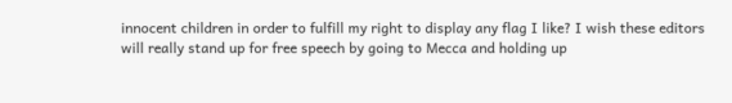innocent children in order to fulfill my right to display any flag I like? I wish these editors will really stand up for free speech by going to Mecca and holding up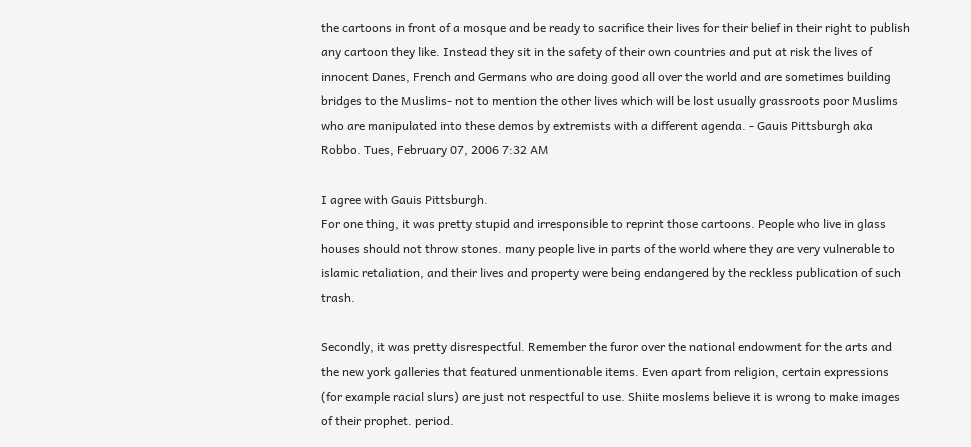the cartoons in front of a mosque and be ready to sacrifice their lives for their belief in their right to publish any cartoon they like. Instead they sit in the safety of their own countries and put at risk the lives of innocent Danes, French and Germans who are doing good all over the world and are sometimes building bridges to the Muslims- not to mention the other lives which will be lost usually grassroots poor Muslims who are manipulated into these demos by extremists with a different agenda. - Gauis Pittsburgh aka Robbo. Tues, February 07, 2006 7:32 AM

I agree with Gauis Pittsburgh.
For one thing, it was pretty stupid and irresponsible to reprint those cartoons. People who live in glass houses should not throw stones. many people live in parts of the world where they are very vulnerable to islamic retaliation, and their lives and property were being endangered by the reckless publication of such trash.

Secondly, it was pretty disrespectful. Remember the furor over the national endowment for the arts and the new york galleries that featured unmentionable items. Even apart from religion, certain expressions (for example racial slurs) are just not respectful to use. Shiite moslems believe it is wrong to make images of their prophet. period.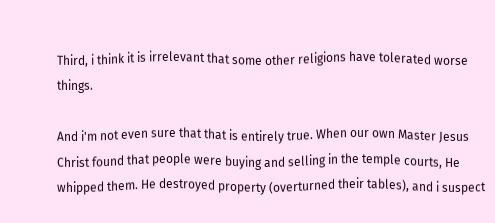Third, i think it is irrelevant that some other religions have tolerated worse things.

And i'm not even sure that that is entirely true. When our own Master Jesus Christ found that people were buying and selling in the temple courts, He whipped them. He destroyed property (overturned their tables), and i suspect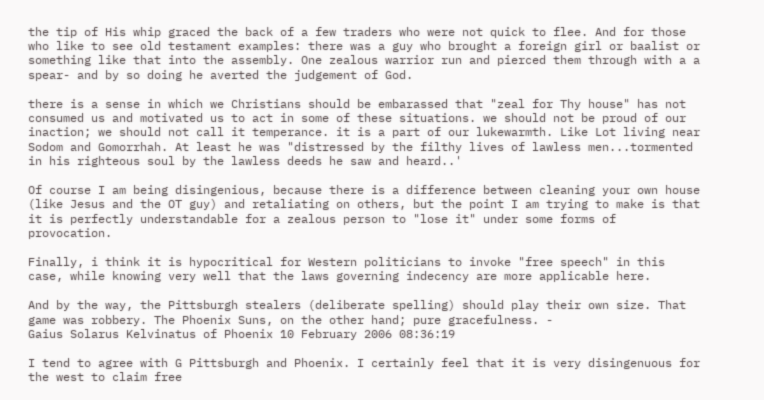the tip of His whip graced the back of a few traders who were not quick to flee. And for those who like to see old testament examples: there was a guy who brought a foreign girl or baalist or something like that into the assembly. One zealous warrior run and pierced them through with a a spear- and by so doing he averted the judgement of God.

there is a sense in which we Christians should be embarassed that "zeal for Thy house" has not consumed us and motivated us to act in some of these situations. we should not be proud of our inaction; we should not call it temperance. it is a part of our lukewarmth. Like Lot living near Sodom and Gomorrhah. At least he was "distressed by the filthy lives of lawless men...tormented in his righteous soul by the lawless deeds he saw and heard..'

Of course I am being disingenious, because there is a difference between cleaning your own house (like Jesus and the OT guy) and retaliating on others, but the point I am trying to make is that it is perfectly understandable for a zealous person to "lose it" under some forms of provocation.

Finally, i think it is hypocritical for Western politicians to invoke "free speech" in this case, while knowing very well that the laws governing indecency are more applicable here.

And by the way, the Pittsburgh stealers (deliberate spelling) should play their own size. That game was robbery. The Phoenix Suns, on the other hand; pure gracefulness. -
Gaius Solarus Kelvinatus of Phoenix 10 February 2006 08:36:19

I tend to agree with G Pittsburgh and Phoenix. I certainly feel that it is very disingenuous for the west to claim free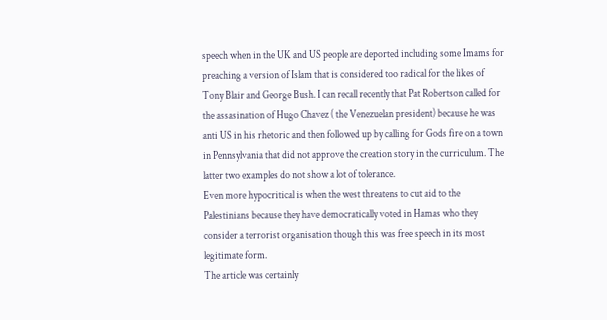speech when in the UK and US people are deported including some Imams for preaching a version of Islam that is considered too radical for the likes of Tony Blair and George Bush. I can recall recently that Pat Robertson called for the assasination of Hugo Chavez ( the Venezuelan president) because he was anti US in his rhetoric and then followed up by calling for Gods fire on a town in Pennsylvania that did not approve the creation story in the curriculum. The latter two examples do not show a lot of tolerance.
Even more hypocritical is when the west threatens to cut aid to the Palestinians because they have democratically voted in Hamas who they consider a terrorist organisation though this was free speech in its most legitimate form.
The article was certainly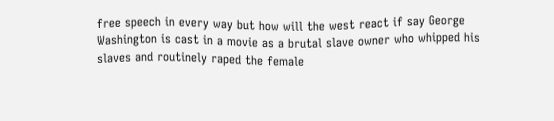free speech in every way but how will the west react if say George Washington is cast in a movie as a brutal slave owner who whipped his slaves and routinely raped the female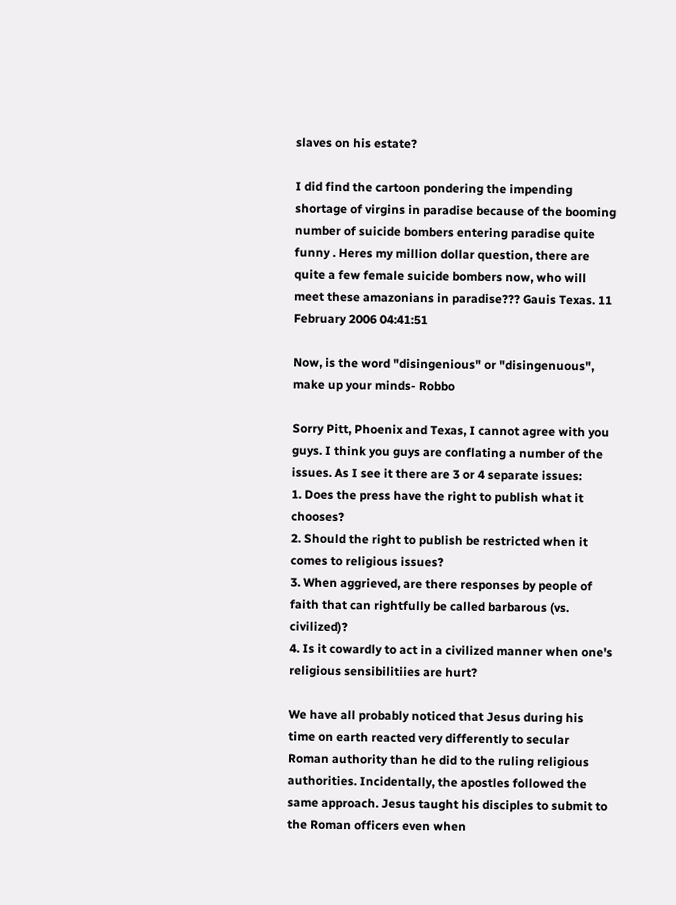slaves on his estate?

I did find the cartoon pondering the impending shortage of virgins in paradise because of the booming number of suicide bombers entering paradise quite funny . Heres my million dollar question, there are quite a few female suicide bombers now, who will meet these amazonians in paradise??? Gauis Texas. 11 February 2006 04:41:51

Now, is the word "disingenious" or "disingenuous", make up your minds- Robbo

Sorry Pitt, Phoenix and Texas, I cannot agree with you guys. I think you guys are conflating a number of the issues. As I see it there are 3 or 4 separate issues:
1. Does the press have the right to publish what it chooses?
2. Should the right to publish be restricted when it comes to religious issues?
3. When aggrieved, are there responses by people of faith that can rightfully be called barbarous (vs. civilized)?
4. Is it cowardly to act in a civilized manner when one's religious sensibilitiies are hurt?

We have all probably noticed that Jesus during his time on earth reacted very differently to secular Roman authority than he did to the ruling religious authorities. Incidentally, the apostles followed the same approach. Jesus taught his disciples to submit to the Roman officers even when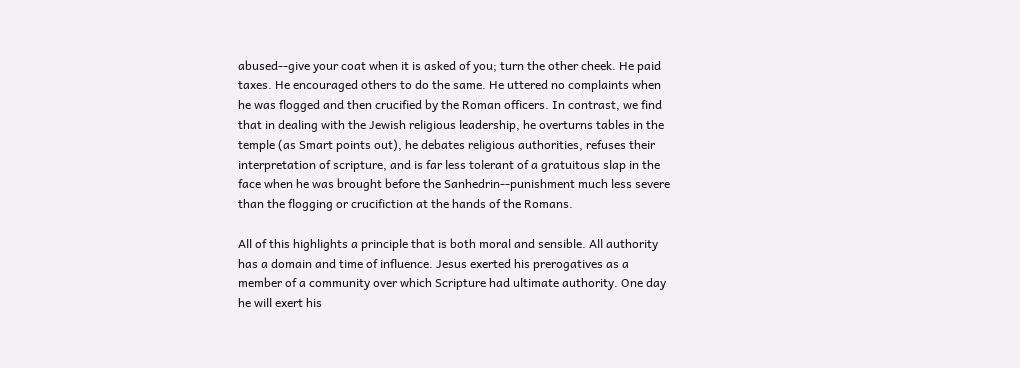abused--give your coat when it is asked of you; turn the other cheek. He paid taxes. He encouraged others to do the same. He uttered no complaints when he was flogged and then crucified by the Roman officers. In contrast, we find that in dealing with the Jewish religious leadership, he overturns tables in the temple (as Smart points out), he debates religious authorities, refuses their interpretation of scripture, and is far less tolerant of a gratuitous slap in the face when he was brought before the Sanhedrin--punishment much less severe than the flogging or crucifiction at the hands of the Romans.

All of this highlights a principle that is both moral and sensible. All authority has a domain and time of influence. Jesus exerted his prerogatives as a member of a community over which Scripture had ultimate authority. One day he will exert his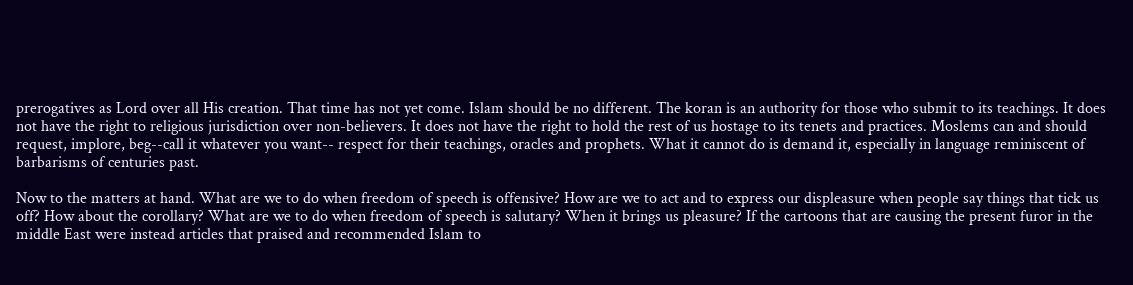prerogatives as Lord over all His creation. That time has not yet come. Islam should be no different. The koran is an authority for those who submit to its teachings. It does not have the right to religious jurisdiction over non-believers. It does not have the right to hold the rest of us hostage to its tenets and practices. Moslems can and should request, implore, beg--call it whatever you want-- respect for their teachings, oracles and prophets. What it cannot do is demand it, especially in language reminiscent of barbarisms of centuries past.

Now to the matters at hand. What are we to do when freedom of speech is offensive? How are we to act and to express our displeasure when people say things that tick us off? How about the corollary? What are we to do when freedom of speech is salutary? When it brings us pleasure? If the cartoons that are causing the present furor in the middle East were instead articles that praised and recommended Islam to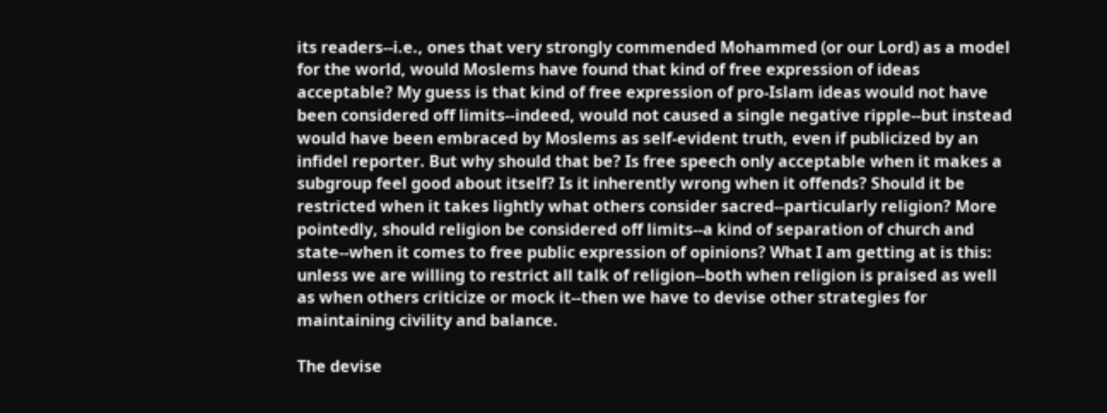its readers--i.e., ones that very strongly commended Mohammed (or our Lord) as a model for the world, would Moslems have found that kind of free expression of ideas acceptable? My guess is that kind of free expression of pro-Islam ideas would not have been considered off limits--indeed, would not caused a single negative ripple--but instead would have been embraced by Moslems as self-evident truth, even if publicized by an infidel reporter. But why should that be? Is free speech only acceptable when it makes a subgroup feel good about itself? Is it inherently wrong when it offends? Should it be restricted when it takes lightly what others consider sacred--particularly religion? More pointedly, should religion be considered off limits--a kind of separation of church and state--when it comes to free public expression of opinions? What I am getting at is this: unless we are willing to restrict all talk of religion--both when religion is praised as well as when others criticize or mock it--then we have to devise other strategies for maintaining civility and balance.

The devise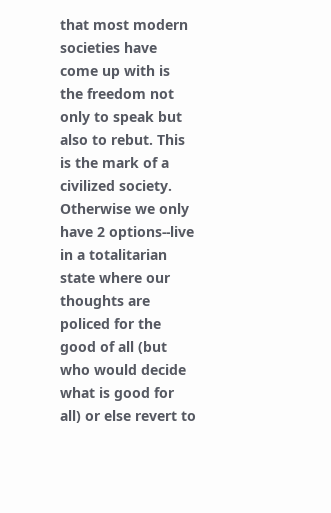that most modern societies have come up with is the freedom not only to speak but also to rebut. This is the mark of a civilized society. Otherwise we only have 2 options--live in a totalitarian state where our thoughts are policed for the good of all (but who would decide what is good for all) or else revert to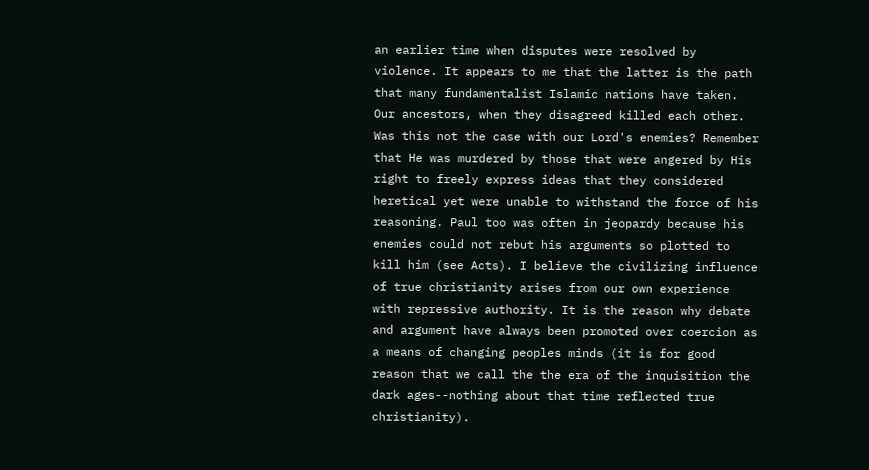an earlier time when disputes were resolved by violence. It appears to me that the latter is the path that many fundamentalist Islamic nations have taken. Our ancestors, when they disagreed killed each other. Was this not the case with our Lord's enemies? Remember that He was murdered by those that were angered by His right to freely express ideas that they considered heretical yet were unable to withstand the force of his reasoning. Paul too was often in jeopardy because his enemies could not rebut his arguments so plotted to kill him (see Acts). I believe the civilizing influence of true christianity arises from our own experience with repressive authority. It is the reason why debate and argument have always been promoted over coercion as a means of changing peoples minds (it is for good reason that we call the the era of the inquisition the dark ages--nothing about that time reflected true christianity).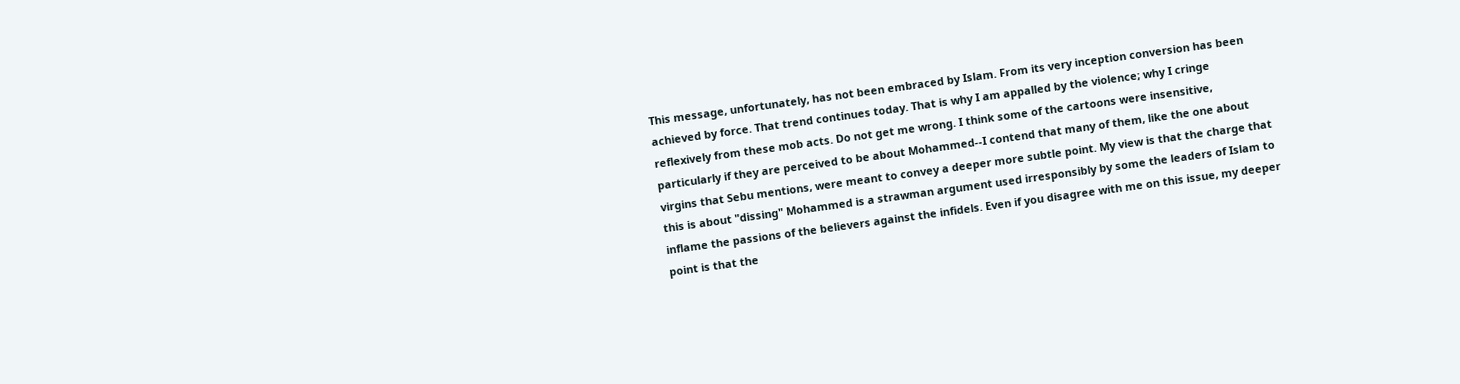This message, unfortunately, has not been embraced by Islam. From its very inception conversion has been achieved by force. That trend continues today. That is why I am appalled by the violence; why I cringe reflexively from these mob acts. Do not get me wrong. I think some of the cartoons were insensitive, particularly if they are perceived to be about Mohammed--I contend that many of them, like the one about virgins that Sebu mentions, were meant to convey a deeper more subtle point. My view is that the charge that this is about "dissing" Mohammed is a strawman argument used irresponsibly by some the leaders of Islam to inflame the passions of the believers against the infidels. Even if you disagree with me on this issue, my deeper point is that the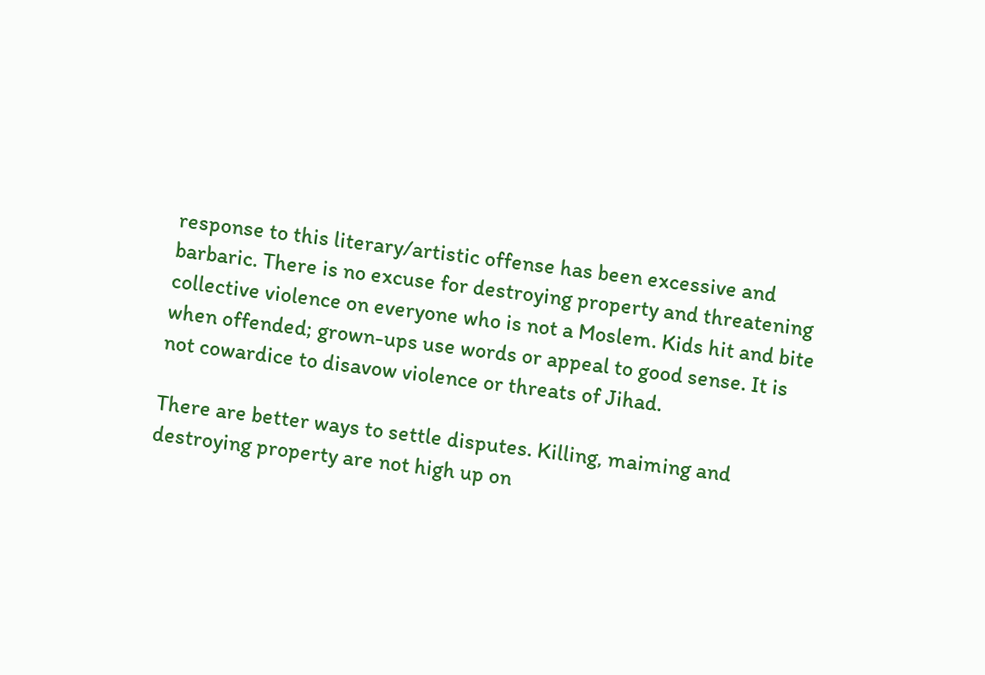response to this literary/artistic offense has been excessive and barbaric. There is no excuse for destroying property and threatening collective violence on everyone who is not a Moslem. Kids hit and bite when offended; grown-ups use words or appeal to good sense. It is not cowardice to disavow violence or threats of Jihad.

There are better ways to settle disputes. Killing, maiming and destroying property are not high up on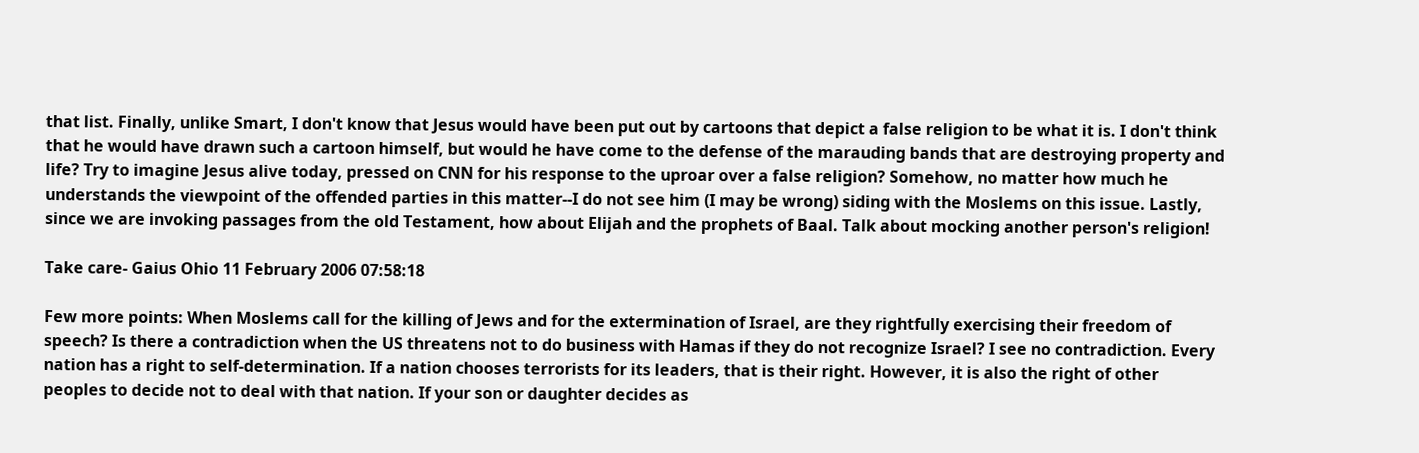that list. Finally, unlike Smart, I don't know that Jesus would have been put out by cartoons that depict a false religion to be what it is. I don't think that he would have drawn such a cartoon himself, but would he have come to the defense of the marauding bands that are destroying property and life? Try to imagine Jesus alive today, pressed on CNN for his response to the uproar over a false religion? Somehow, no matter how much he understands the viewpoint of the offended parties in this matter--I do not see him (I may be wrong) siding with the Moslems on this issue. Lastly, since we are invoking passages from the old Testament, how about Elijah and the prophets of Baal. Talk about mocking another person's religion!

Take care- Gaius Ohio 11 February 2006 07:58:18

Few more points: When Moslems call for the killing of Jews and for the extermination of Israel, are they rightfully exercising their freedom of speech? Is there a contradiction when the US threatens not to do business with Hamas if they do not recognize Israel? I see no contradiction. Every nation has a right to self-determination. If a nation chooses terrorists for its leaders, that is their right. However, it is also the right of other peoples to decide not to deal with that nation. If your son or daughter decides as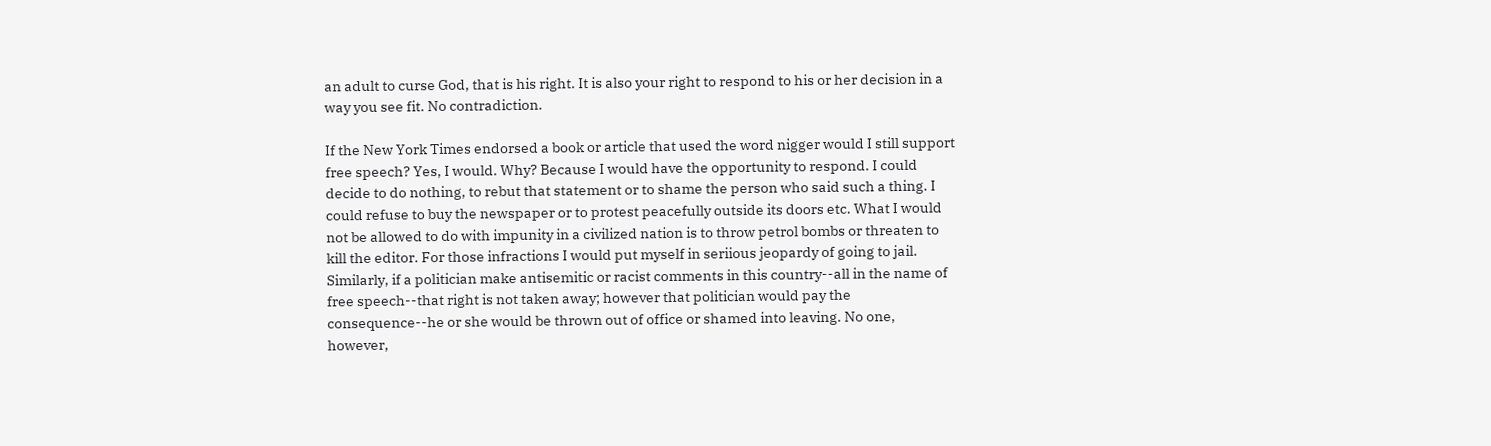an adult to curse God, that is his right. It is also your right to respond to his or her decision in a way you see fit. No contradiction.

If the New York Times endorsed a book or article that used the word nigger would I still support free speech? Yes, I would. Why? Because I would have the opportunity to respond. I could decide to do nothing, to rebut that statement or to shame the person who said such a thing. I could refuse to buy the newspaper or to protest peacefully outside its doors etc. What I would not be allowed to do with impunity in a civilized nation is to throw petrol bombs or threaten to kill the editor. For those infractions I would put myself in seriious jeopardy of going to jail. Similarly, if a politician make antisemitic or racist comments in this country--all in the name of free speech--that right is not taken away; however that politician would pay the consequence--he or she would be thrown out of office or shamed into leaving. No one, however,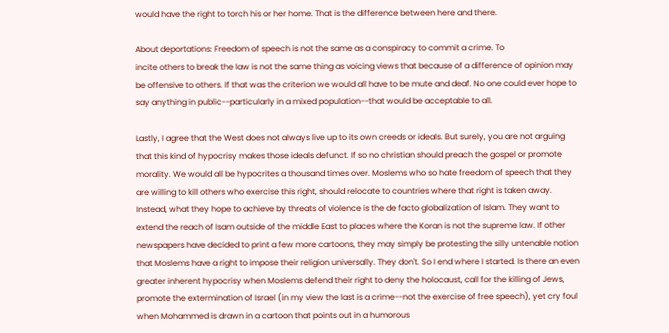would have the right to torch his or her home. That is the difference between here and there.

About deportations: Freedom of speech is not the same as a conspiracy to commit a crime. To
incite others to break the law is not the same thing as voicing views that because of a difference of opinion may be offensive to others. If that was the criterion we would all have to be mute and deaf. No one could ever hope to say anything in public--particularly in a mixed population--that would be acceptable to all.

Lastly, I agree that the West does not always live up to its own creeds or ideals. But surely, you are not arguing that this kind of hypocrisy makes those ideals defunct. If so no christian should preach the gospel or promote morality. We would all be hypocrites a thousand times over. Moslems who so hate freedom of speech that they are willing to kill others who exercise this right, should relocate to countries where that right is taken away. Instead, what they hope to achieve by threats of violence is the de facto globalization of Islam. They want to extend the reach of Isam outside of the middle East to places where the Koran is not the supreme law. If other newspapers have decided to print a few more cartoons, they may simply be protesting the silly untenable notion that Moslems have a right to impose their religion universally. They don't. So I end where I started. Is there an even greater inherent hypocrisy when Moslems defend their right to deny the holocaust, call for the killing of Jews, promote the extermination of Israel (in my view the last is a crime--not the exercise of free speech), yet cry foul when Mohammed is drawn in a cartoon that points out in a humorous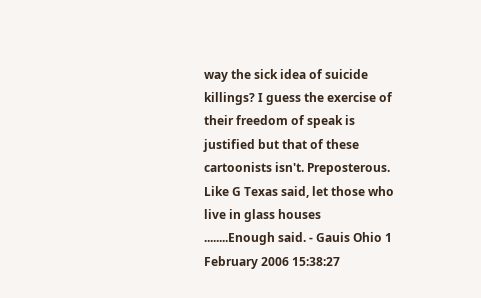way the sick idea of suicide killings? I guess the exercise of their freedom of speak is justified but that of these cartoonists isn't. Preposterous. Like G Texas said, let those who live in glass houses
........Enough said. - Gauis Ohio 1 February 2006 15:38:27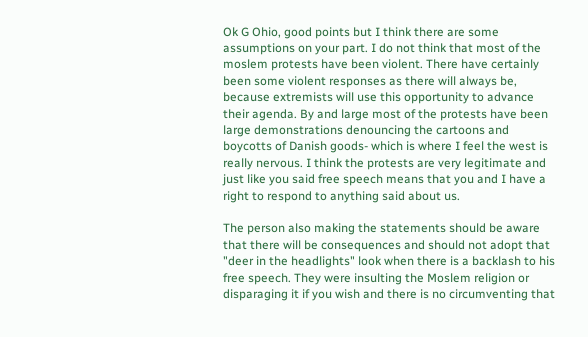Ok G Ohio, good points but I think there are some assumptions on your part. I do not think that most of the moslem protests have been violent. There have certainly been some violent responses as there will always be, because extremists will use this opportunity to advance their agenda. By and large most of the protests have been large demonstrations denouncing the cartoons and boycotts of Danish goods- which is where I feel the west is really nervous. I think the protests are very legitimate and just like you said free speech means that you and I have a right to respond to anything said about us.

The person also making the statements should be aware that there will be consequences and should not adopt that "deer in the headlights" look when there is a backlash to his free speech. They were insulting the Moslem religion or disparaging it if you wish and there is no circumventing that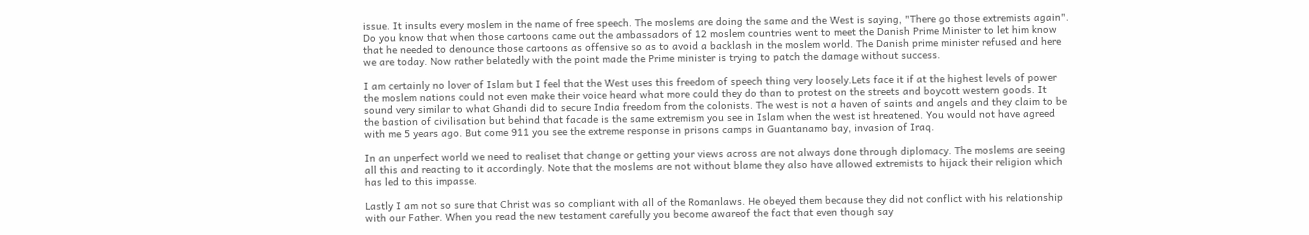issue. It insults every moslem in the name of free speech. The moslems are doing the same and the West is saying, "There go those extremists again". Do you know that when those cartoons came out the ambassadors of 12 moslem countries went to meet the Danish Prime Minister to let him know that he needed to denounce those cartoons as offensive so as to avoid a backlash in the moslem world. The Danish prime minister refused and here we are today. Now rather belatedly with the point made the Prime minister is trying to patch the damage without success.

I am certainly no lover of Islam but I feel that the West uses this freedom of speech thing very loosely.Lets face it if at the highest levels of power the moslem nations could not even make their voice heard what more could they do than to protest on the streets and boycott western goods. It sound very similar to what Ghandi did to secure India freedom from the colonists. The west is not a haven of saints and angels and they claim to be the bastion of civilisation but behind that facade is the same extremism you see in Islam when the west ist hreatened. You would not have agreed with me 5 years ago. But come 911 you see the extreme response in prisons camps in Guantanamo bay, invasion of Iraq.

In an unperfect world we need to realiset that change or getting your views across are not always done through diplomacy. The moslems are seeing all this and reacting to it accordingly. Note that the moslems are not without blame they also have allowed extremists to hijack their religion which has led to this impasse.

Lastly I am not so sure that Christ was so compliant with all of the Romanlaws. He obeyed them because they did not conflict with his relationship with our Father. When you read the new testament carefully you become awareof the fact that even though say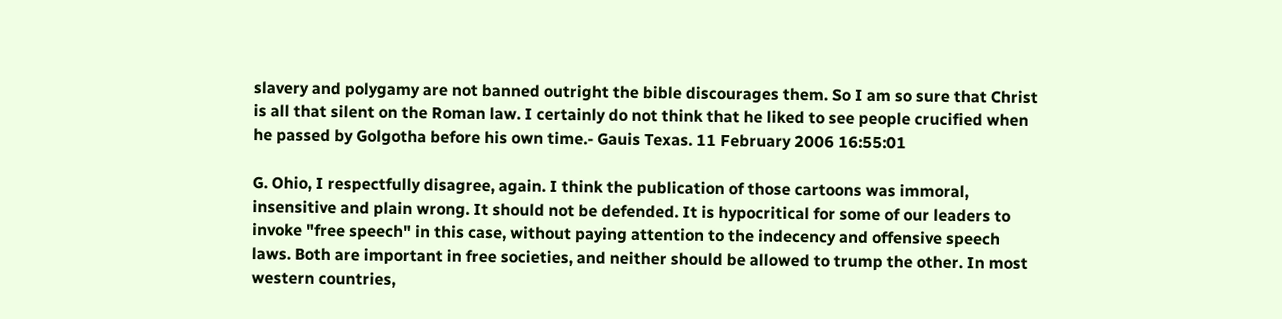slavery and polygamy are not banned outright the bible discourages them. So I am so sure that Christ is all that silent on the Roman law. I certainly do not think that he liked to see people crucified when he passed by Golgotha before his own time.- Gauis Texas. 11 February 2006 16:55:01

G. Ohio, I respectfully disagree, again. I think the publication of those cartoons was immoral, insensitive and plain wrong. It should not be defended. It is hypocritical for some of our leaders to invoke "free speech" in this case, without paying attention to the indecency and offensive speech laws. Both are important in free societies, and neither should be allowed to trump the other. In most western countries,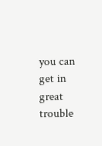you can get in great trouble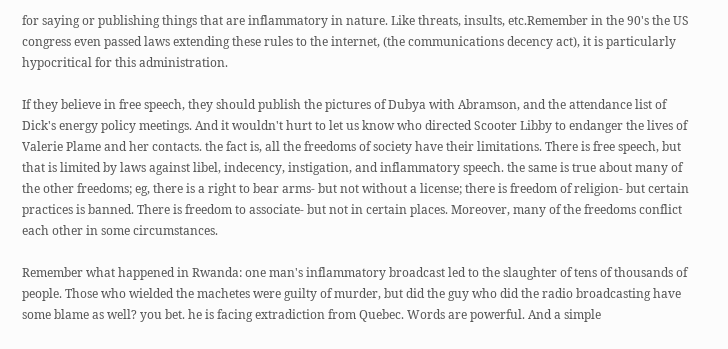for saying or publishing things that are inflammatory in nature. Like threats, insults, etc.Remember in the 90's the US congress even passed laws extending these rules to the internet, (the communications decency act), it is particularly hypocritical for this administration.

If they believe in free speech, they should publish the pictures of Dubya with Abramson, and the attendance list of Dick's energy policy meetings. And it wouldn't hurt to let us know who directed Scooter Libby to endanger the lives of Valerie Plame and her contacts. the fact is, all the freedoms of society have their limitations. There is free speech, but that is limited by laws against libel, indecency, instigation, and inflammatory speech. the same is true about many of the other freedoms; eg, there is a right to bear arms- but not without a license; there is freedom of religion- but certain practices is banned. There is freedom to associate- but not in certain places. Moreover, many of the freedoms conflict each other in some circumstances.

Remember what happened in Rwanda: one man's inflammatory broadcast led to the slaughter of tens of thousands of people. Those who wielded the machetes were guilty of murder, but did the guy who did the radio broadcasting have some blame as well? you bet. he is facing extradiction from Quebec. Words are powerful. And a simple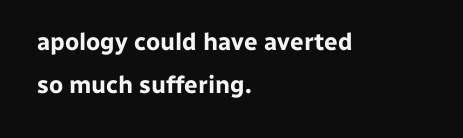apology could have averted so much suffering.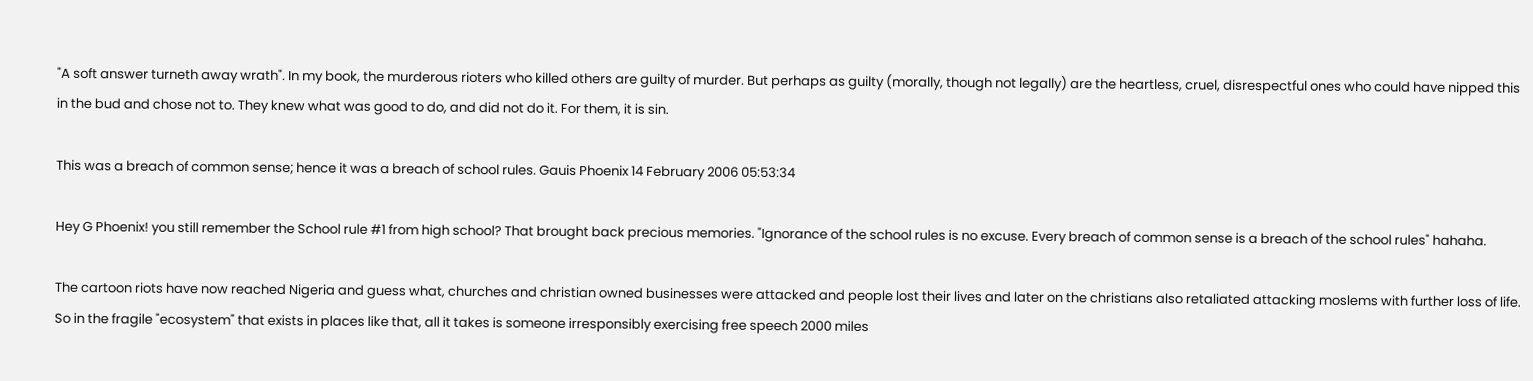"A soft answer turneth away wrath". In my book, the murderous rioters who killed others are guilty of murder. But perhaps as guilty (morally, though not legally) are the heartless, cruel, disrespectful ones who could have nipped this in the bud and chose not to. They knew what was good to do, and did not do it. For them, it is sin.

This was a breach of common sense; hence it was a breach of school rules. Gauis Phoenix 14 February 2006 05:53:34

Hey G Phoenix! you still remember the School rule #1 from high school? That brought back precious memories. "Ignorance of the school rules is no excuse. Every breach of common sense is a breach of the school rules" hahaha.

The cartoon riots have now reached Nigeria and guess what, churches and christian owned businesses were attacked and people lost their lives and later on the christians also retaliated attacking moslems with further loss of life. So in the fragile "ecosystem" that exists in places like that, all it takes is someone irresponsibly exercising free speech 2000 miles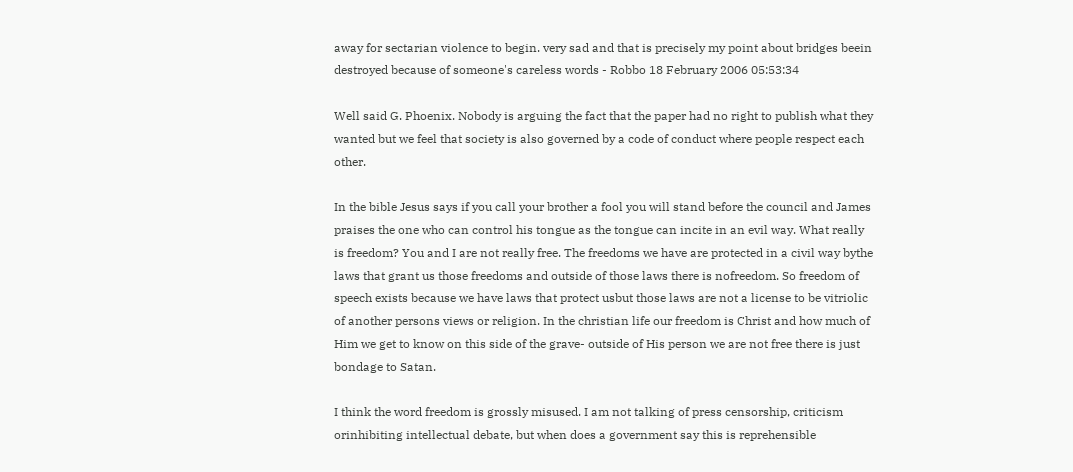away for sectarian violence to begin. very sad and that is precisely my point about bridges beein destroyed because of someone's careless words - Robbo 18 February 2006 05:53:34

Well said G. Phoenix. Nobody is arguing the fact that the paper had no right to publish what they wanted but we feel that society is also governed by a code of conduct where people respect each other.

In the bible Jesus says if you call your brother a fool you will stand before the council and James praises the one who can control his tongue as the tongue can incite in an evil way. What really is freedom? You and I are not really free. The freedoms we have are protected in a civil way bythe laws that grant us those freedoms and outside of those laws there is nofreedom. So freedom of speech exists because we have laws that protect usbut those laws are not a license to be vitriolic of another persons views or religion. In the christian life our freedom is Christ and how much of Him we get to know on this side of the grave- outside of His person we are not free there is just bondage to Satan.

I think the word freedom is grossly misused. I am not talking of press censorship, criticism orinhibiting intellectual debate, but when does a government say this is reprehensible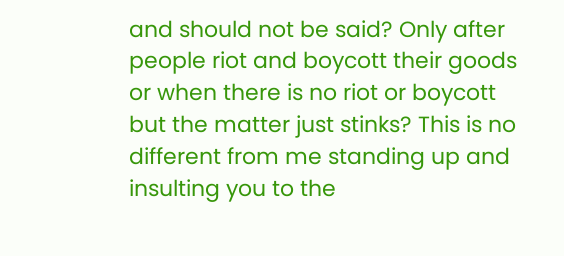and should not be said? Only after people riot and boycott their goods or when there is no riot or boycott but the matter just stinks? This is no different from me standing up and insulting you to the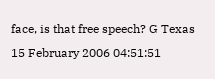face, is that free speech? G Texas 15 February 2006 04:51:51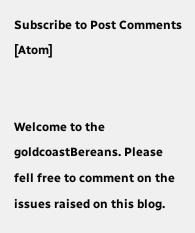Subscribe to Post Comments [Atom]


Welcome to the goldcoastBereans. Please fell free to comment on the issues raised on this blog.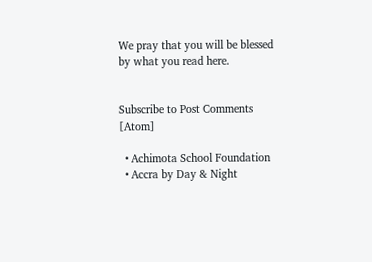We pray that you will be blessed by what you read here.


Subscribe to Post Comments [Atom]

  • Achimota School Foundation
  • Accra by Day & Night